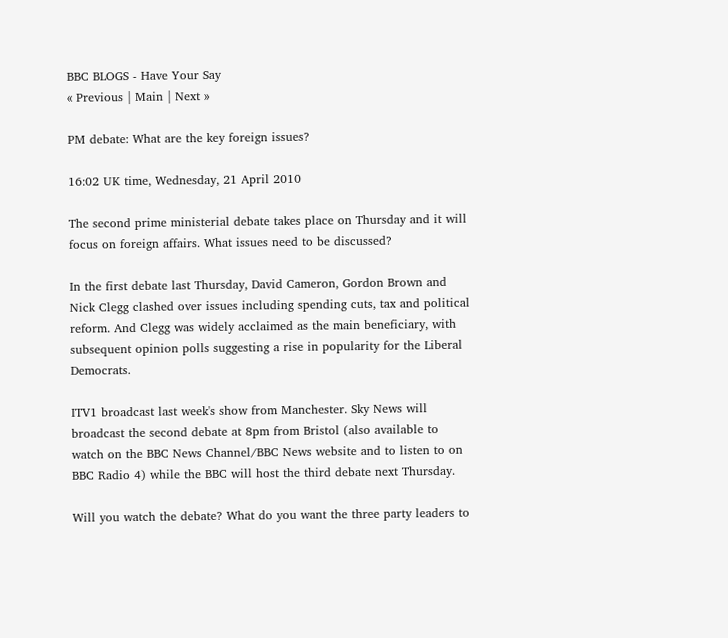BBC BLOGS - Have Your Say
« Previous | Main | Next »

PM debate: What are the key foreign issues?

16:02 UK time, Wednesday, 21 April 2010

The second prime ministerial debate takes place on Thursday and it will focus on foreign affairs. What issues need to be discussed?

In the first debate last Thursday, David Cameron, Gordon Brown and Nick Clegg clashed over issues including spending cuts, tax and political reform. And Clegg was widely acclaimed as the main beneficiary, with subsequent opinion polls suggesting a rise in popularity for the Liberal Democrats.

ITV1 broadcast last week's show from Manchester. Sky News will broadcast the second debate at 8pm from Bristol (also available to watch on the BBC News Channel/BBC News website and to listen to on BBC Radio 4) while the BBC will host the third debate next Thursday.

Will you watch the debate? What do you want the three party leaders to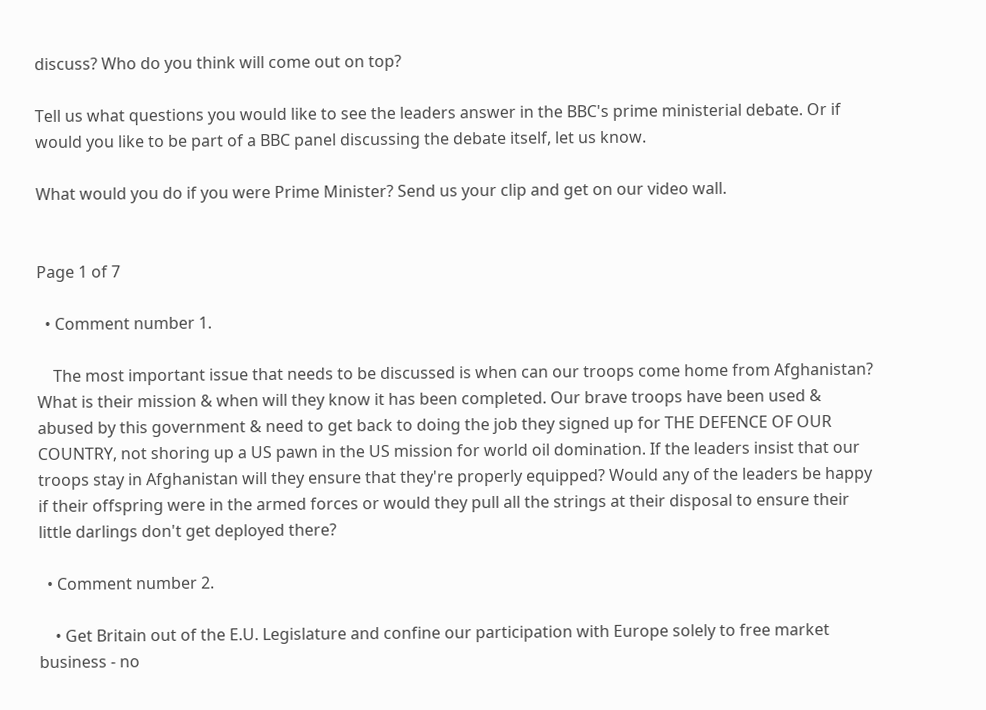discuss? Who do you think will come out on top?

Tell us what questions you would like to see the leaders answer in the BBC's prime ministerial debate. Or if would you like to be part of a BBC panel discussing the debate itself, let us know.

What would you do if you were Prime Minister? Send us your clip and get on our video wall.


Page 1 of 7

  • Comment number 1.

    The most important issue that needs to be discussed is when can our troops come home from Afghanistan? What is their mission & when will they know it has been completed. Our brave troops have been used & abused by this government & need to get back to doing the job they signed up for THE DEFENCE OF OUR COUNTRY, not shoring up a US pawn in the US mission for world oil domination. If the leaders insist that our troops stay in Afghanistan will they ensure that they're properly equipped? Would any of the leaders be happy if their offspring were in the armed forces or would they pull all the strings at their disposal to ensure their little darlings don't get deployed there?

  • Comment number 2.

    • Get Britain out of the E.U. Legislature and confine our participation with Europe solely to free market business - no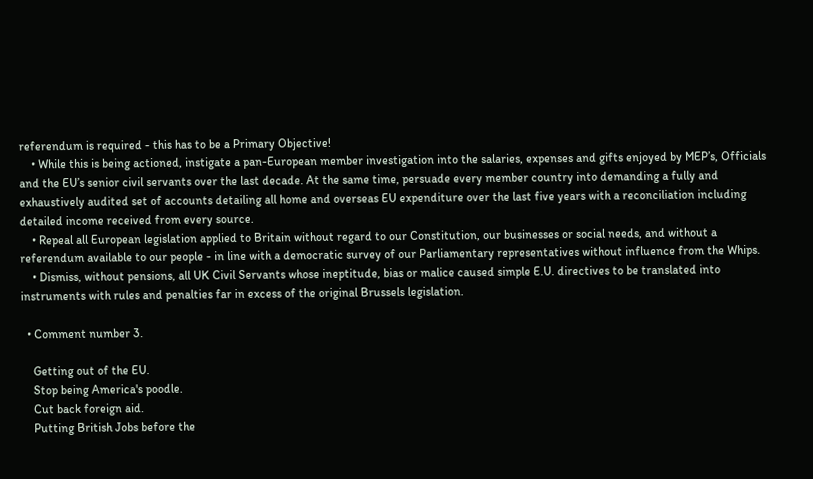referendum is required - this has to be a Primary Objective!
    • While this is being actioned, instigate a pan-European member investigation into the salaries, expenses and gifts enjoyed by MEP’s, Officials and the EU’s senior civil servants over the last decade. At the same time, persuade every member country into demanding a fully and exhaustively audited set of accounts detailing all home and overseas EU expenditure over the last five years with a reconciliation including detailed income received from every source.
    • Repeal all European legislation applied to Britain without regard to our Constitution, our businesses or social needs, and without a referendum available to our people - in line with a democratic survey of our Parliamentary representatives without influence from the Whips.
    • Dismiss, without pensions, all UK Civil Servants whose ineptitude, bias or malice caused simple E.U. directives to be translated into instruments with rules and penalties far in excess of the original Brussels legislation.

  • Comment number 3.

    Getting out of the EU.
    Stop being America's poodle.
    Cut back foreign aid.
    Putting British Jobs before the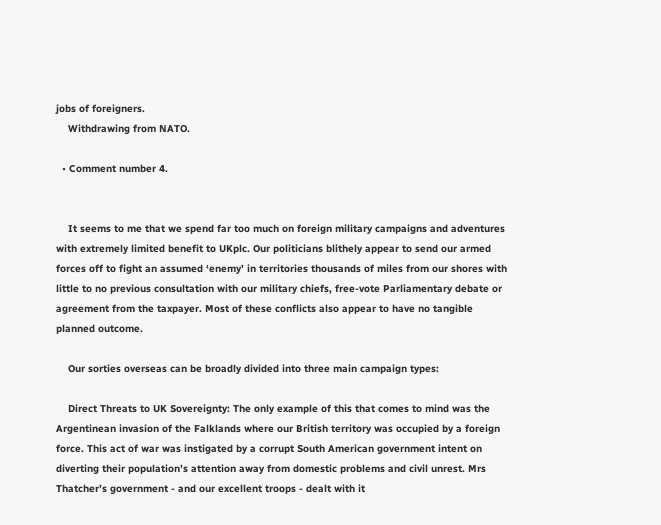jobs of foreigners.
    Withdrawing from NATO.

  • Comment number 4.


    It seems to me that we spend far too much on foreign military campaigns and adventures with extremely limited benefit to UKplc. Our politicians blithely appear to send our armed forces off to fight an assumed ‘enemy’ in territories thousands of miles from our shores with little to no previous consultation with our military chiefs, free-vote Parliamentary debate or agreement from the taxpayer. Most of these conflicts also appear to have no tangible planned outcome.

    Our sorties overseas can be broadly divided into three main campaign types:

    Direct Threats to UK Sovereignty: The only example of this that comes to mind was the Argentinean invasion of the Falklands where our British territory was occupied by a foreign force. This act of war was instigated by a corrupt South American government intent on diverting their population’s attention away from domestic problems and civil unrest. Mrs Thatcher’s government - and our excellent troops - dealt with it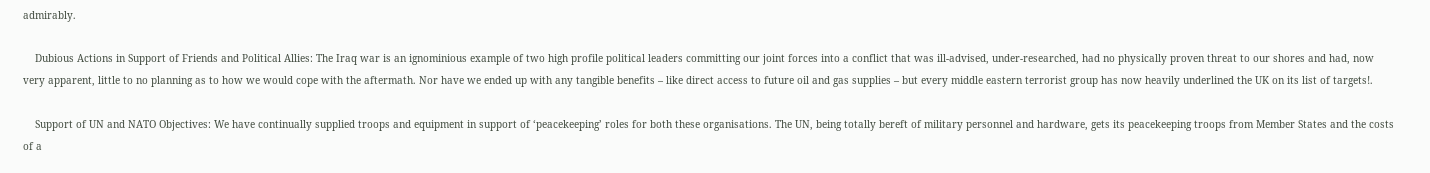admirably.

    Dubious Actions in Support of Friends and Political Allies: The Iraq war is an ignominious example of two high profile political leaders committing our joint forces into a conflict that was ill-advised, under-researched, had no physically proven threat to our shores and had, now very apparent, little to no planning as to how we would cope with the aftermath. Nor have we ended up with any tangible benefits – like direct access to future oil and gas supplies – but every middle eastern terrorist group has now heavily underlined the UK on its list of targets!.

    Support of UN and NATO Objectives: We have continually supplied troops and equipment in support of ‘peacekeeping’ roles for both these organisations. The UN, being totally bereft of military personnel and hardware, gets its peacekeeping troops from Member States and the costs of a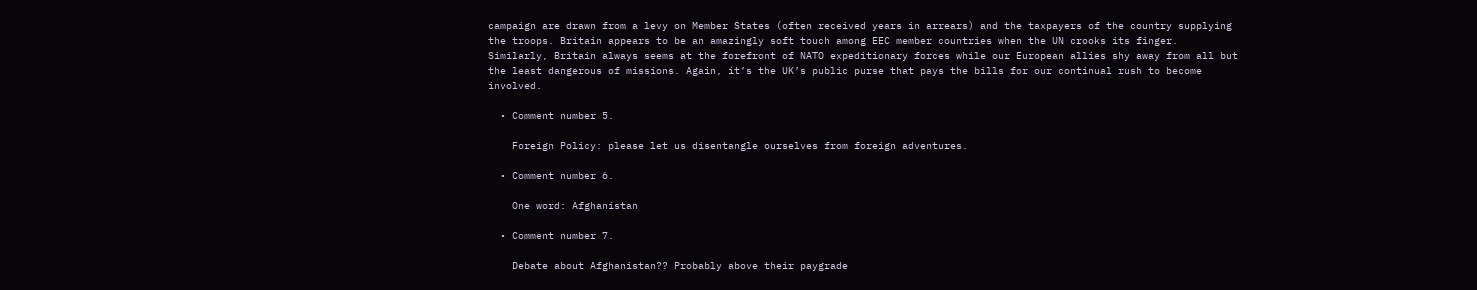campaign are drawn from a levy on Member States (often received years in arrears) and the taxpayers of the country supplying the troops. Britain appears to be an amazingly soft touch among EEC member countries when the UN crooks its finger. Similarly, Britain always seems at the forefront of NATO expeditionary forces while our European allies shy away from all but the least dangerous of missions. Again, it’s the UK’s public purse that pays the bills for our continual rush to become involved.

  • Comment number 5.

    Foreign Policy: please let us disentangle ourselves from foreign adventures.

  • Comment number 6.

    One word: Afghanistan

  • Comment number 7.

    Debate about Afghanistan?? Probably above their paygrade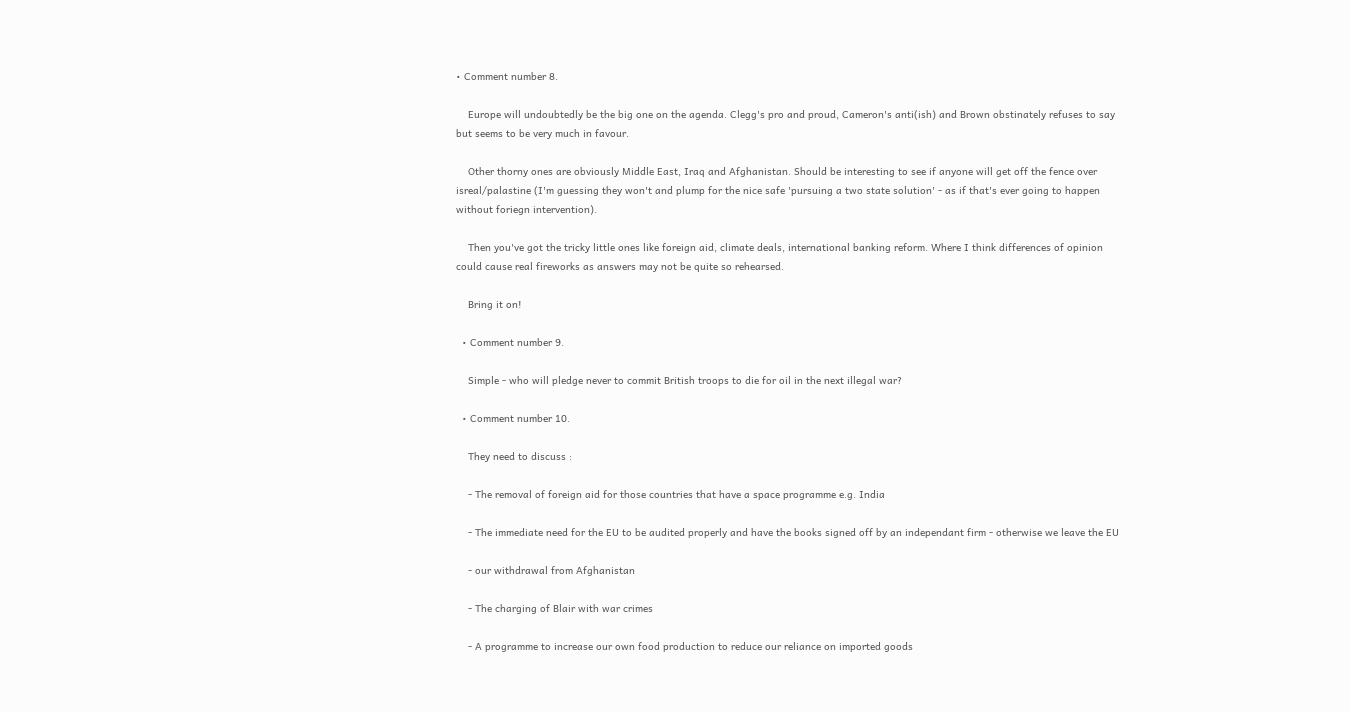• Comment number 8.

    Europe will undoubtedly be the big one on the agenda. Clegg's pro and proud, Cameron's anti(ish) and Brown obstinately refuses to say but seems to be very much in favour.

    Other thorny ones are obviously Middle East, Iraq and Afghanistan. Should be interesting to see if anyone will get off the fence over isreal/palastine (I'm guessing they won't and plump for the nice safe 'pursuing a two state solution' - as if that's ever going to happen without foriegn intervention).

    Then you've got the tricky little ones like foreign aid, climate deals, international banking reform. Where I think differences of opinion could cause real fireworks as answers may not be quite so rehearsed.

    Bring it on!

  • Comment number 9.

    Simple - who will pledge never to commit British troops to die for oil in the next illegal war?

  • Comment number 10.

    They need to discuss :

    - The removal of foreign aid for those countries that have a space programme e.g. India

    - The immediate need for the EU to be audited properly and have the books signed off by an independant firm - otherwise we leave the EU

    - our withdrawal from Afghanistan

    - The charging of Blair with war crimes

    - A programme to increase our own food production to reduce our reliance on imported goods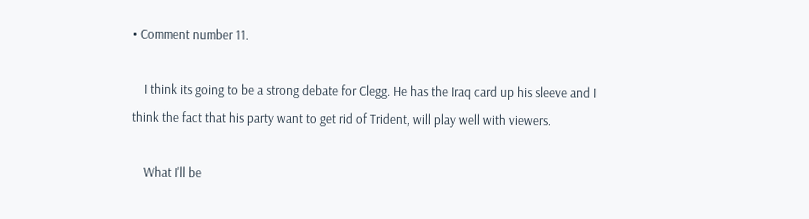• Comment number 11.

    I think its going to be a strong debate for Clegg. He has the Iraq card up his sleeve and I think the fact that his party want to get rid of Trident, will play well with viewers.

    What I'll be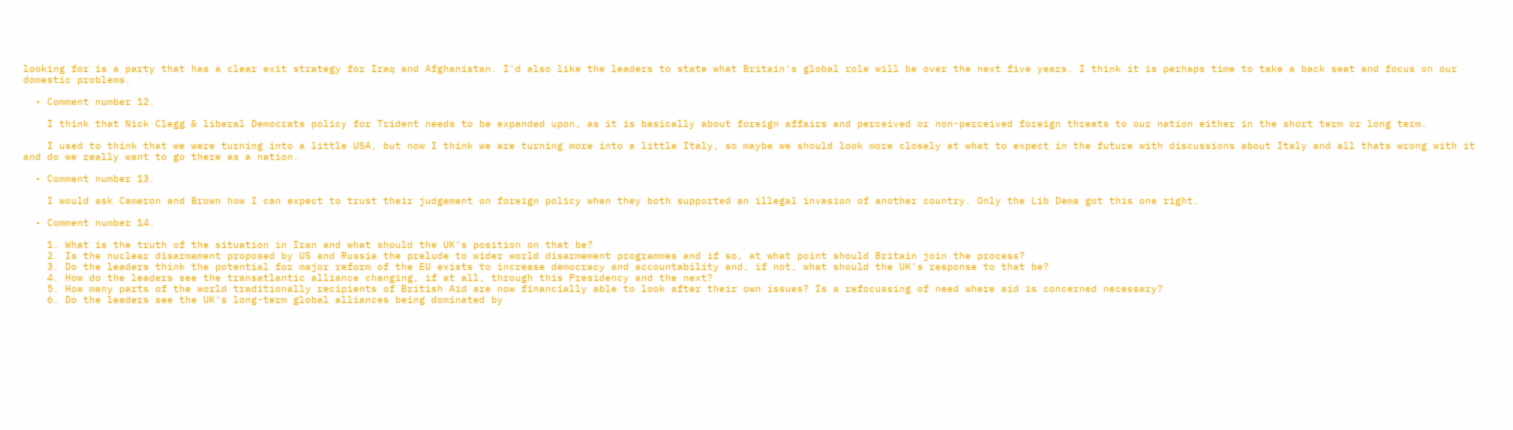looking for is a party that has a clear exit strategy for Iraq and Afghanistan. I'd also like the leaders to state what Britain's global role will be over the next five years. I think it is perhaps time to take a back seat and focus on our domestic problems.

  • Comment number 12.

    I think that Nick Clegg & liberal Democrats policy for Trident needs to be expanded upon, as it is basically about foreign affairs and perceived or non-perceived foreign threats to our nation either in the short term or long term.

    I used to think that we were turning into a little USA, but now I think we are turning more into a little Italy, so maybe we should look more closely at what to expect in the future with discussions about Italy and all thats wrong with it and do we really want to go there as a nation.

  • Comment number 13.

    I would ask Cameron and Brown how I can expect to trust their judgement on foreign policy when they both supported an illegal invasion of another country. Only the Lib Dems got this one right.

  • Comment number 14.

    1. What is the truth of the situation in Iran and what should the UK's position on that be?
    2. Is the nuclear disarmament proposed by US and Russia the prelude to wider world disarmement programmes and if so, at what point should Britain join the process?
    3. Do the leaders think the potential for major reform of the EU exists to increase democracy and accountability and, if not, what should the UK's response to that be?
    4. How do the leaders see the transatlantic alliance changing, if at all, through this Presidency and the next?
    5. How many parts of the world traditionally recipients of British Aid are now financially able to look after their own issues? Is a refocussing of need where aid is concerned necessary?
    6. Do the leaders see the UK's long-term global alliances being dominated by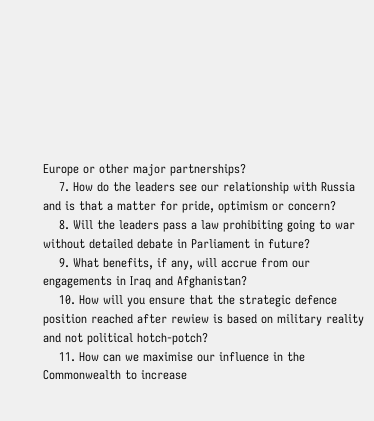Europe or other major partnerships?
    7. How do the leaders see our relationship with Russia and is that a matter for pride, optimism or concern?
    8. Will the leaders pass a law prohibiting going to war without detailed debate in Parliament in future?
    9. What benefits, if any, will accrue from our engagements in Iraq and Afghanistan?
    10. How will you ensure that the strategic defence position reached after rewiew is based on military reality and not political hotch-potch?
    11. How can we maximise our influence in the Commonwealth to increase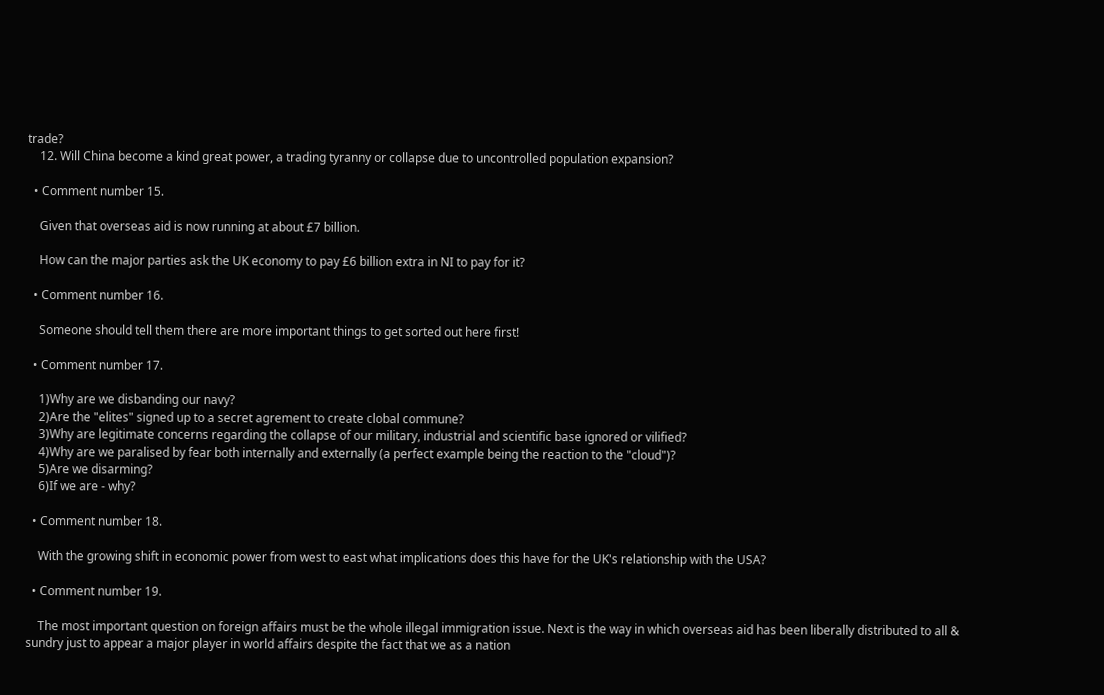trade?
    12. Will China become a kind great power, a trading tyranny or collapse due to uncontrolled population expansion?

  • Comment number 15.

    Given that overseas aid is now running at about £7 billion.

    How can the major parties ask the UK economy to pay £6 billion extra in NI to pay for it?

  • Comment number 16.

    Someone should tell them there are more important things to get sorted out here first!

  • Comment number 17.

    1)Why are we disbanding our navy?
    2)Are the "elites" signed up to a secret agrement to create clobal commune?
    3)Why are legitimate concerns regarding the collapse of our military, industrial and scientific base ignored or vilified?
    4)Why are we paralised by fear both internally and externally (a perfect example being the reaction to the "cloud")?
    5)Are we disarming?
    6)If we are - why?

  • Comment number 18.

    With the growing shift in economic power from west to east what implications does this have for the UK's relationship with the USA?

  • Comment number 19.

    The most important question on foreign affairs must be the whole illegal immigration issue. Next is the way in which overseas aid has been liberally distributed to all & sundry just to appear a major player in world affairs despite the fact that we as a nation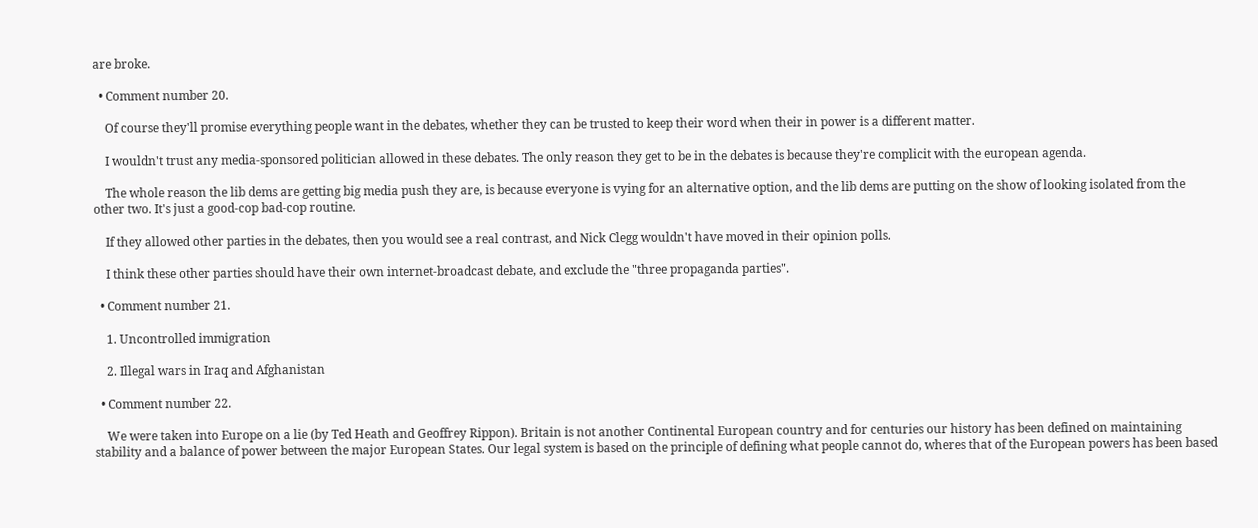are broke.

  • Comment number 20.

    Of course they'll promise everything people want in the debates, whether they can be trusted to keep their word when their in power is a different matter.

    I wouldn't trust any media-sponsored politician allowed in these debates. The only reason they get to be in the debates is because they're complicit with the european agenda.

    The whole reason the lib dems are getting big media push they are, is because everyone is vying for an alternative option, and the lib dems are putting on the show of looking isolated from the other two. It's just a good-cop bad-cop routine.

    If they allowed other parties in the debates, then you would see a real contrast, and Nick Clegg wouldn't have moved in their opinion polls.

    I think these other parties should have their own internet-broadcast debate, and exclude the "three propaganda parties".

  • Comment number 21.

    1. Uncontrolled immigration

    2. Illegal wars in Iraq and Afghanistan

  • Comment number 22.

    We were taken into Europe on a lie (by Ted Heath and Geoffrey Rippon). Britain is not another Continental European country and for centuries our history has been defined on maintaining stability and a balance of power between the major European States. Our legal system is based on the principle of defining what people cannot do, wheres that of the European powers has been based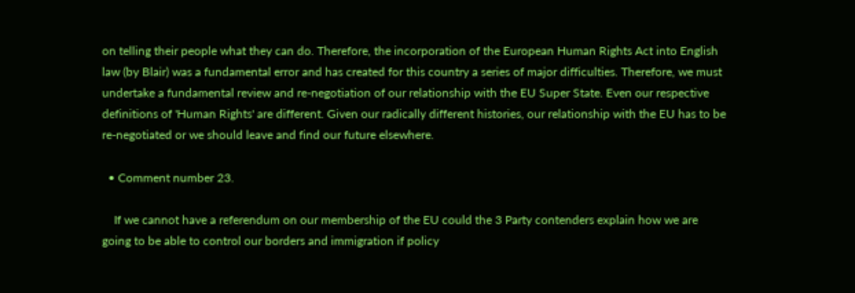on telling their people what they can do. Therefore, the incorporation of the European Human Rights Act into English law (by Blair) was a fundamental error and has created for this country a series of major difficulties. Therefore, we must undertake a fundamental review and re-negotiation of our relationship with the EU Super State. Even our respective definitions of 'Human Rights' are different. Given our radically different histories, our relationship with the EU has to be re-negotiated or we should leave and find our future elsewhere.

  • Comment number 23.

    If we cannot have a referendum on our membership of the EU could the 3 Party contenders explain how we are going to be able to control our borders and immigration if policy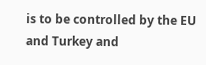is to be controlled by the EU and Turkey and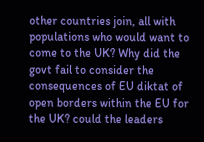other countries join, all with populations who would want to come to the UK? Why did the govt fail to consider the consequences of EU diktat of open borders within the EU for the UK? could the leaders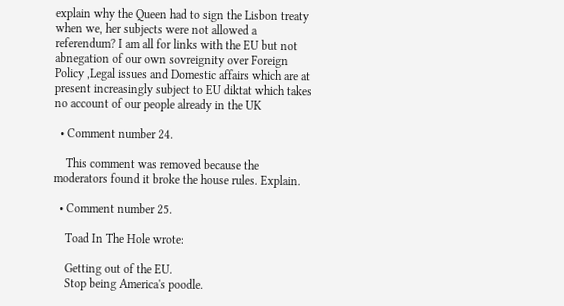explain why the Queen had to sign the Lisbon treaty when we, her subjects were not allowed a referendum? I am all for links with the EU but not abnegation of our own sovreignity over Foreign Policy ,Legal issues and Domestic affairs which are at present increasingly subject to EU diktat which takes no account of our people already in the UK

  • Comment number 24.

    This comment was removed because the moderators found it broke the house rules. Explain.

  • Comment number 25.

    Toad In The Hole wrote:

    Getting out of the EU.
    Stop being America's poodle.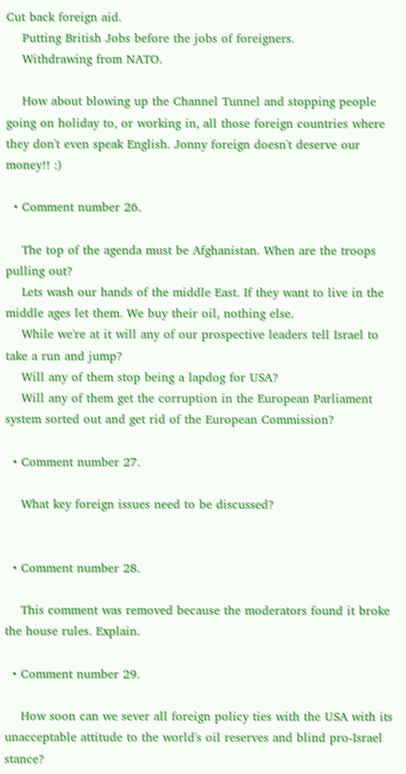Cut back foreign aid.
    Putting British Jobs before the jobs of foreigners.
    Withdrawing from NATO.

    How about blowing up the Channel Tunnel and stopping people going on holiday to, or working in, all those foreign countries where they don't even speak English. Jonny foreign doesn't deserve our money!! :)

  • Comment number 26.

    The top of the agenda must be Afghanistan. When are the troops pulling out?
    Lets wash our hands of the middle East. If they want to live in the middle ages let them. We buy their oil, nothing else.
    While we're at it will any of our prospective leaders tell Israel to take a run and jump?
    Will any of them stop being a lapdog for USA?
    Will any of them get the corruption in the European Parliament system sorted out and get rid of the European Commission?

  • Comment number 27.

    What key foreign issues need to be discussed?


  • Comment number 28.

    This comment was removed because the moderators found it broke the house rules. Explain.

  • Comment number 29.

    How soon can we sever all foreign policy ties with the USA with its unacceptable attitude to the world's oil reserves and blind pro-Israel stance?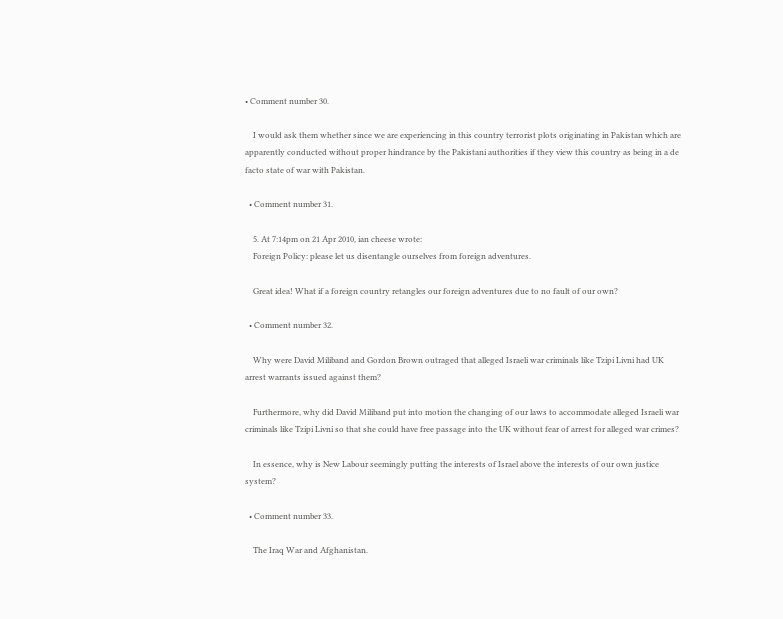• Comment number 30.

    I would ask them whether since we are experiencing in this country terrorist plots originating in Pakistan which are apparently conducted without proper hindrance by the Pakistani authorities if they view this country as being in a de facto state of war with Pakistan.

  • Comment number 31.

    5. At 7:14pm on 21 Apr 2010, ian cheese wrote:
    Foreign Policy: please let us disentangle ourselves from foreign adventures.

    Great idea! What if a foreign country retangles our foreign adventures due to no fault of our own?

  • Comment number 32.

    Why were David Miliband and Gordon Brown outraged that alleged Israeli war criminals like Tzipi Livni had UK arrest warrants issued against them?

    Furthermore, why did David Miliband put into motion the changing of our laws to accommodate alleged Israeli war criminals like Tzipi Livni so that she could have free passage into the UK without fear of arrest for alleged war crimes?

    In essence, why is New Labour seemingly putting the interests of Israel above the interests of our own justice system?

  • Comment number 33.

    The Iraq War and Afghanistan.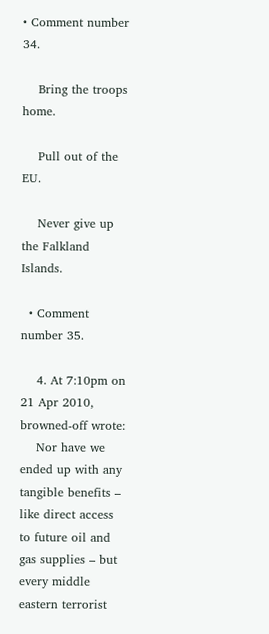• Comment number 34.

    Bring the troops home.

    Pull out of the EU.

    Never give up the Falkland Islands.

  • Comment number 35.

    4. At 7:10pm on 21 Apr 2010, browned-off wrote:
    Nor have we ended up with any tangible benefits – like direct access to future oil and gas supplies – but every middle eastern terrorist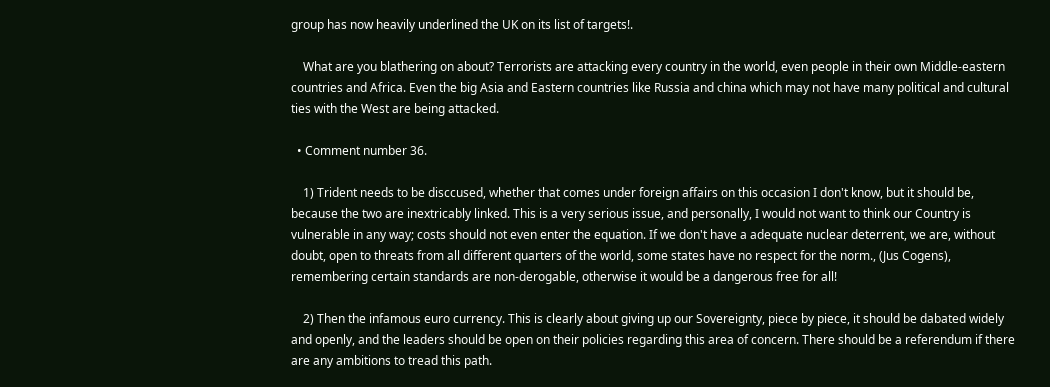group has now heavily underlined the UK on its list of targets!.

    What are you blathering on about? Terrorists are attacking every country in the world, even people in their own Middle-eastern countries and Africa. Even the big Asia and Eastern countries like Russia and china which may not have many political and cultural ties with the West are being attacked.

  • Comment number 36.

    1) Trident needs to be disccused, whether that comes under foreign affairs on this occasion I don't know, but it should be, because the two are inextricably linked. This is a very serious issue, and personally, I would not want to think our Country is vulnerable in any way; costs should not even enter the equation. If we don't have a adequate nuclear deterrent, we are, without doubt, open to threats from all different quarters of the world, some states have no respect for the norm., (Jus Cogens), remembering certain standards are non-derogable, otherwise it would be a dangerous free for all!

    2) Then the infamous euro currency. This is clearly about giving up our Sovereignty, piece by piece, it should be dabated widely and openly, and the leaders should be open on their policies regarding this area of concern. There should be a referendum if there are any ambitions to tread this path.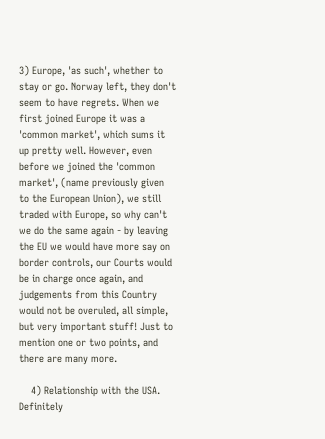3) Europe, 'as such', whether to stay or go. Norway left, they don't seem to have regrets. When we first joined Europe it was a 'common market', which sums it up pretty well. However, even before we joined the 'common market', (name previously given to the European Union), we still traded with Europe, so why can't we do the same again - by leaving the EU we would have more say on border controls, our Courts would be in charge once again, and judgements from this Country would not be overuled, all simple, but very important stuff! Just to mention one or two points, and there are many more.

    4) Relationship with the USA. Definitely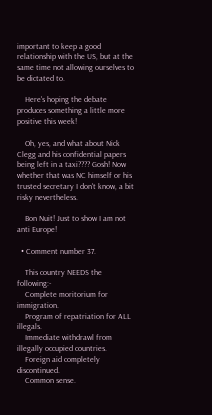important to keep a good relationship with the US, but at the same time not allowing ourselves to be dictated to.

    Here's hoping the debate produces something a little more positive this week!

    Oh, yes, and what about Nick Clegg and his confidential papers being left in a taxi???? Gosh! Now whether that was NC himself or his trusted secretary I don't know, a bit risky nevertheless.

    Bon Nuit! Just to show I am not anti Europe!

  • Comment number 37.

    This country NEEDS the following:-
    Complete moritorium for immigration.
    Program of repatriation for ALL illegals.
    Immediate withdrawl from illegally occupied countries.
    Foreign aid completely discontinued.
    Common sense.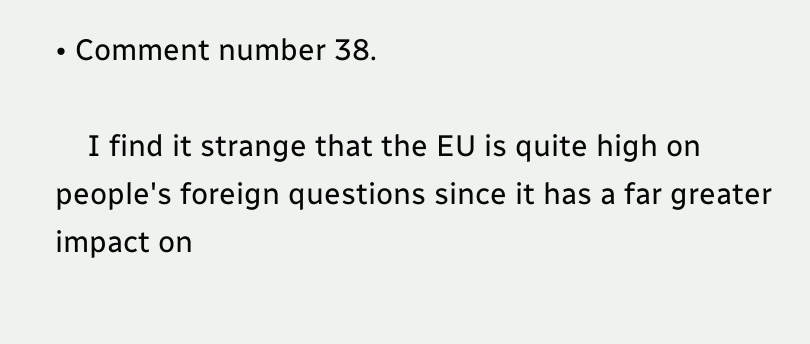• Comment number 38.

    I find it strange that the EU is quite high on people's foreign questions since it has a far greater impact on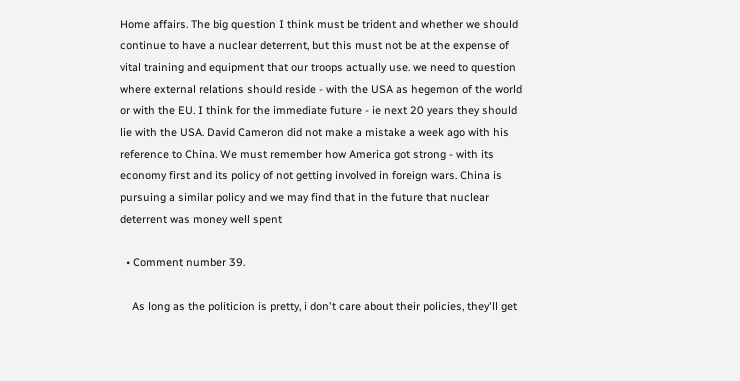Home affairs. The big question I think must be trident and whether we should continue to have a nuclear deterrent, but this must not be at the expense of vital training and equipment that our troops actually use. we need to question where external relations should reside - with the USA as hegemon of the world or with the EU. I think for the immediate future - ie next 20 years they should lie with the USA. David Cameron did not make a mistake a week ago with his reference to China. We must remember how America got strong - with its economy first and its policy of not getting involved in foreign wars. China is pursuing a similar policy and we may find that in the future that nuclear deterrent was money well spent

  • Comment number 39.

    As long as the politicion is pretty, i don't care about their policies, they'll get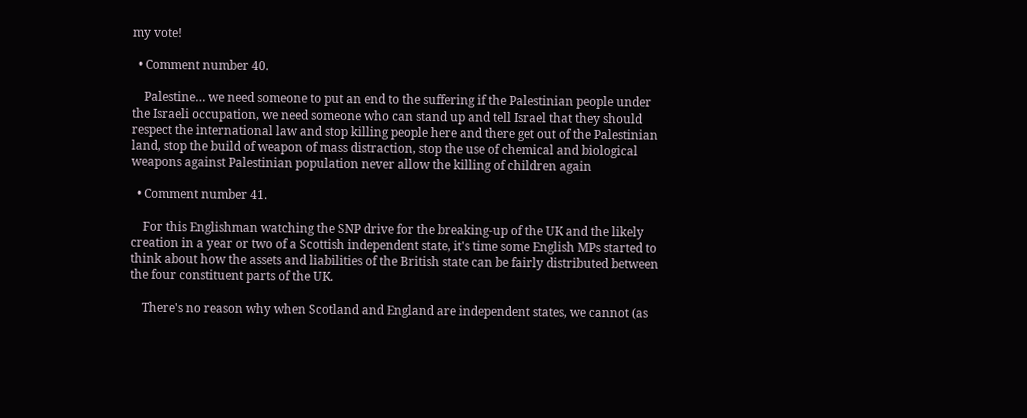my vote!

  • Comment number 40.

    Palestine… we need someone to put an end to the suffering if the Palestinian people under the Israeli occupation, we need someone who can stand up and tell Israel that they should respect the international law and stop killing people here and there get out of the Palestinian land, stop the build of weapon of mass distraction, stop the use of chemical and biological weapons against Palestinian population never allow the killing of children again

  • Comment number 41.

    For this Englishman watching the SNP drive for the breaking-up of the UK and the likely creation in a year or two of a Scottish independent state, it's time some English MPs started to think about how the assets and liabilities of the British state can be fairly distributed between the four constituent parts of the UK.

    There's no reason why when Scotland and England are independent states, we cannot (as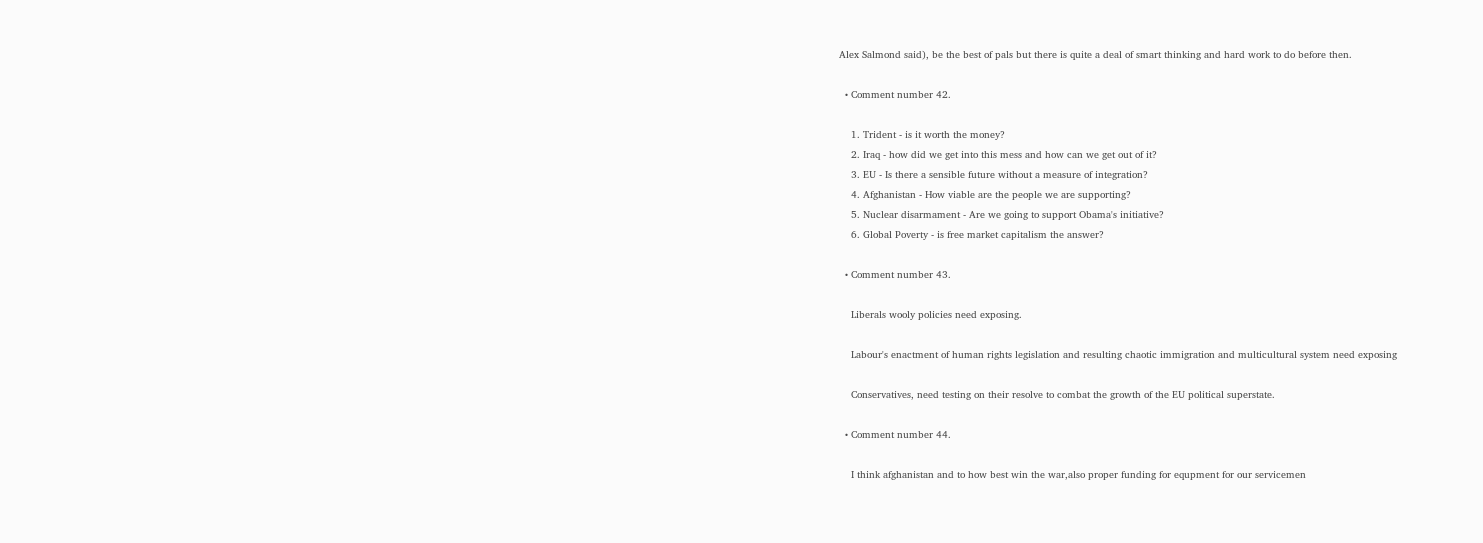Alex Salmond said), be the best of pals but there is quite a deal of smart thinking and hard work to do before then.

  • Comment number 42.

    1. Trident - is it worth the money?
    2. Iraq - how did we get into this mess and how can we get out of it?
    3. EU - Is there a sensible future without a measure of integration?
    4. Afghanistan - How viable are the people we are supporting?
    5. Nuclear disarmament - Are we going to support Obama's initiative?
    6. Global Poverty - is free market capitalism the answer?

  • Comment number 43.

    Liberals wooly policies need exposing.

    Labour's enactment of human rights legislation and resulting chaotic immigration and multicultural system need exposing

    Conservatives, need testing on their resolve to combat the growth of the EU political superstate.

  • Comment number 44.

    I think afghanistan and to how best win the war,also proper funding for equpment for our servicemen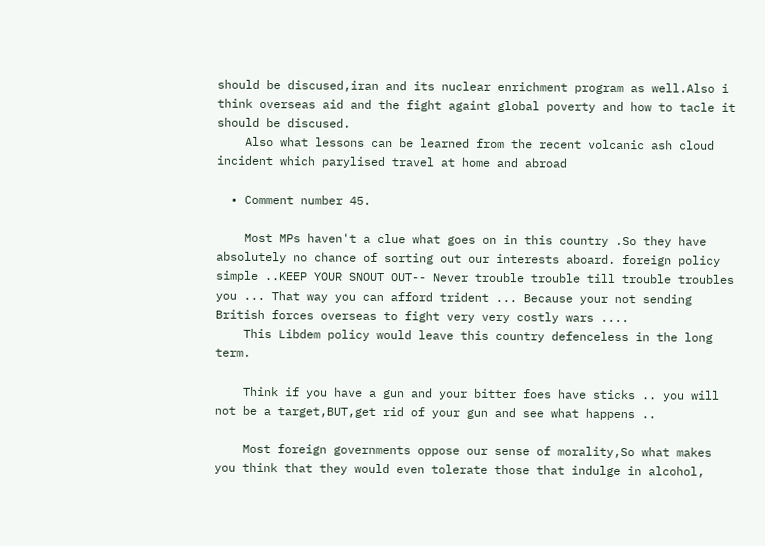should be discused,iran and its nuclear enrichment program as well.Also i think overseas aid and the fight againt global poverty and how to tacle it should be discused.
    Also what lessons can be learned from the recent volcanic ash cloud incident which parylised travel at home and abroad

  • Comment number 45.

    Most MPs haven't a clue what goes on in this country .So they have absolutely no chance of sorting out our interests aboard. foreign policy simple ..KEEP YOUR SNOUT OUT-- Never trouble trouble till trouble troubles you ... That way you can afford trident ... Because your not sending British forces overseas to fight very very costly wars ....
    This Libdem policy would leave this country defenceless in the long term.

    Think if you have a gun and your bitter foes have sticks .. you will not be a target,BUT,get rid of your gun and see what happens ..

    Most foreign governments oppose our sense of morality,So what makes you think that they would even tolerate those that indulge in alcohol,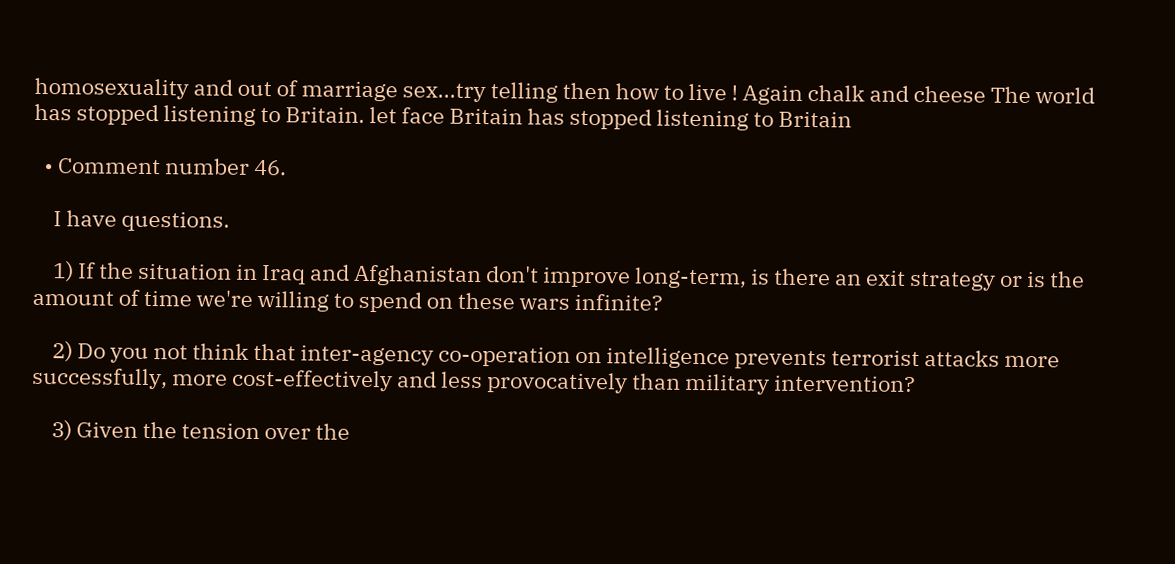homosexuality and out of marriage sex...try telling then how to live ! Again chalk and cheese The world has stopped listening to Britain. let face Britain has stopped listening to Britain

  • Comment number 46.

    I have questions.

    1) If the situation in Iraq and Afghanistan don't improve long-term, is there an exit strategy or is the amount of time we're willing to spend on these wars infinite?

    2) Do you not think that inter-agency co-operation on intelligence prevents terrorist attacks more successfully, more cost-effectively and less provocatively than military intervention?

    3) Given the tension over the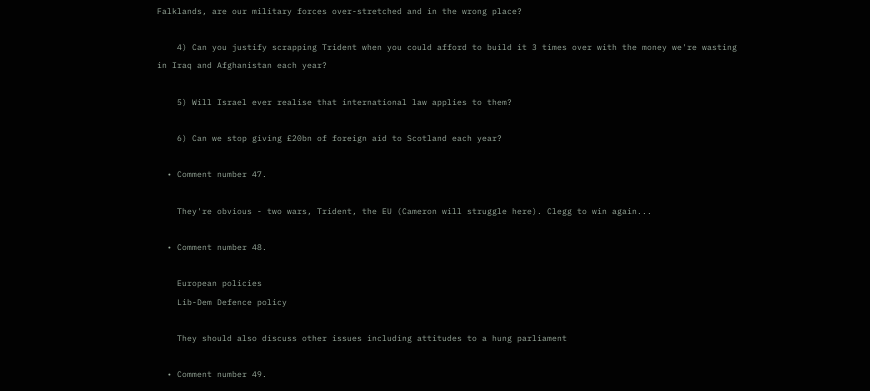Falklands, are our military forces over-stretched and in the wrong place?

    4) Can you justify scrapping Trident when you could afford to build it 3 times over with the money we're wasting in Iraq and Afghanistan each year?

    5) Will Israel ever realise that international law applies to them?

    6) Can we stop giving £20bn of foreign aid to Scotland each year?

  • Comment number 47.

    They're obvious - two wars, Trident, the EU (Cameron will struggle here). Clegg to win again...

  • Comment number 48.

    European policies
    Lib-Dem Defence policy

    They should also discuss other issues including attitudes to a hung parliament

  • Comment number 49.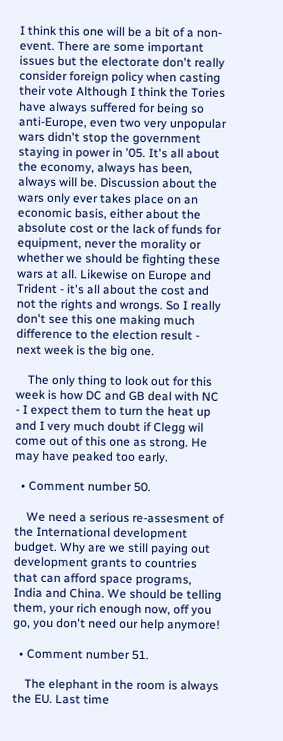I think this one will be a bit of a non-event. There are some important issues but the electorate don't really consider foreign policy when casting their vote Although I think the Tories have always suffered for being so anti-Europe, even two very unpopular wars didn't stop the government staying in power in '05. It's all about the economy, always has been, always will be. Discussion about the wars only ever takes place on an economic basis, either about the absolute cost or the lack of funds for equipment, never the morality or whether we should be fighting these wars at all. Likewise on Europe and Trident - it's all about the cost and not the rights and wrongs. So I really don't see this one making much difference to the election result - next week is the big one.

    The only thing to look out for this week is how DC and GB deal with NC - I expect them to turn the heat up and I very much doubt if Clegg wil come out of this one as strong. He may have peaked too early.

  • Comment number 50.

    We need a serious re-assesment of the International development budget. Why are we still paying out development grants to countries that can afford space programs, India and China. We should be telling them, your rich enough now, off you go, you don't need our help anymore!

  • Comment number 51.

    The elephant in the room is always the EU. Last time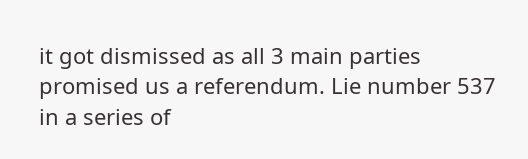it got dismissed as all 3 main parties promised us a referendum. Lie number 537 in a series of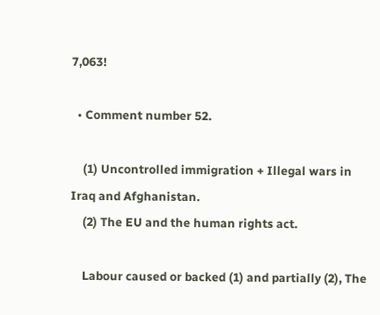7,063!

  • Comment number 52.

    (1) Uncontrolled immigration + Illegal wars in Iraq and Afghanistan.
    (2) The EU and the human rights act.

    Labour caused or backed (1) and partially (2), The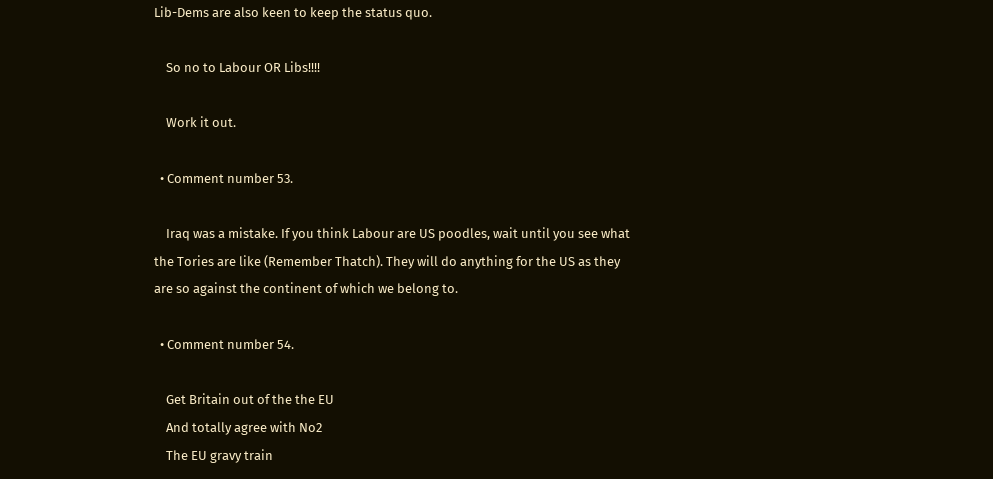Lib-Dems are also keen to keep the status quo.

    So no to Labour OR Libs!!!!

    Work it out.

  • Comment number 53.

    Iraq was a mistake. If you think Labour are US poodles, wait until you see what the Tories are like (Remember Thatch). They will do anything for the US as they are so against the continent of which we belong to.

  • Comment number 54.

    Get Britain out of the the EU
    And totally agree with No2
    The EU gravy train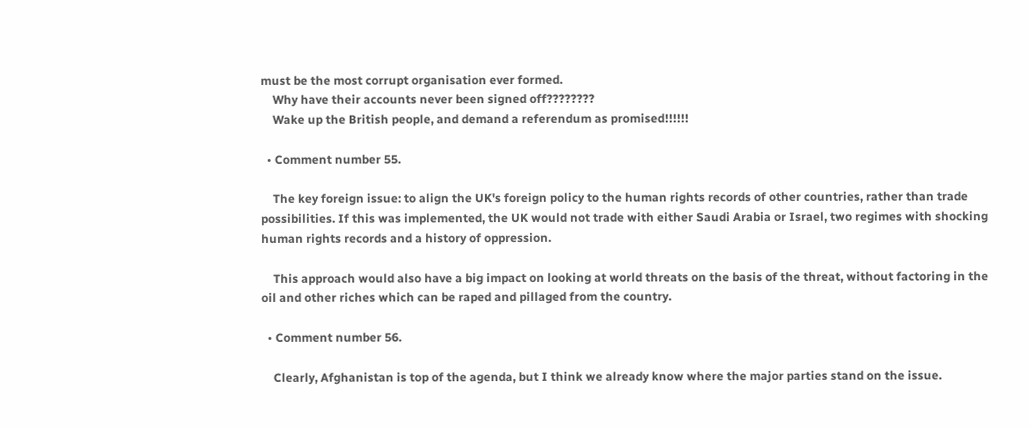must be the most corrupt organisation ever formed.
    Why have their accounts never been signed off????????
    Wake up the British people, and demand a referendum as promised!!!!!!

  • Comment number 55.

    The key foreign issue: to align the UK's foreign policy to the human rights records of other countries, rather than trade possibilities. If this was implemented, the UK would not trade with either Saudi Arabia or Israel, two regimes with shocking human rights records and a history of oppression.

    This approach would also have a big impact on looking at world threats on the basis of the threat, without factoring in the oil and other riches which can be raped and pillaged from the country.

  • Comment number 56.

    Clearly, Afghanistan is top of the agenda, but I think we already know where the major parties stand on the issue.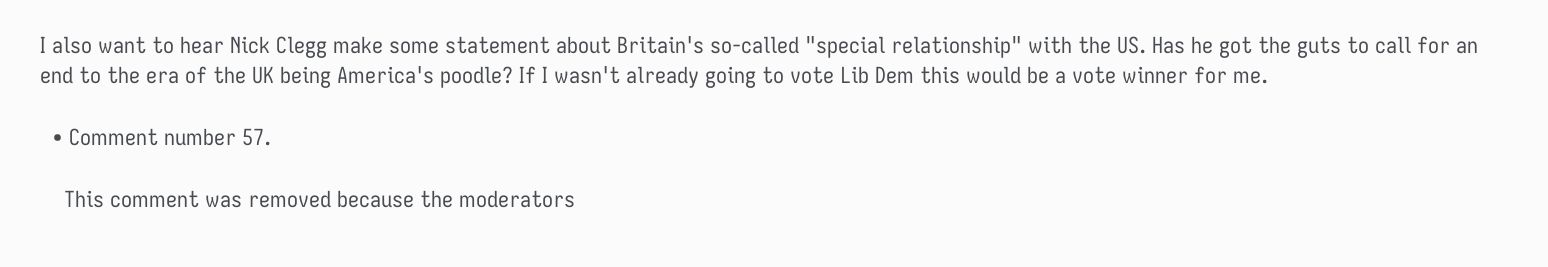I also want to hear Nick Clegg make some statement about Britain's so-called "special relationship" with the US. Has he got the guts to call for an end to the era of the UK being America's poodle? If I wasn't already going to vote Lib Dem this would be a vote winner for me.

  • Comment number 57.

    This comment was removed because the moderators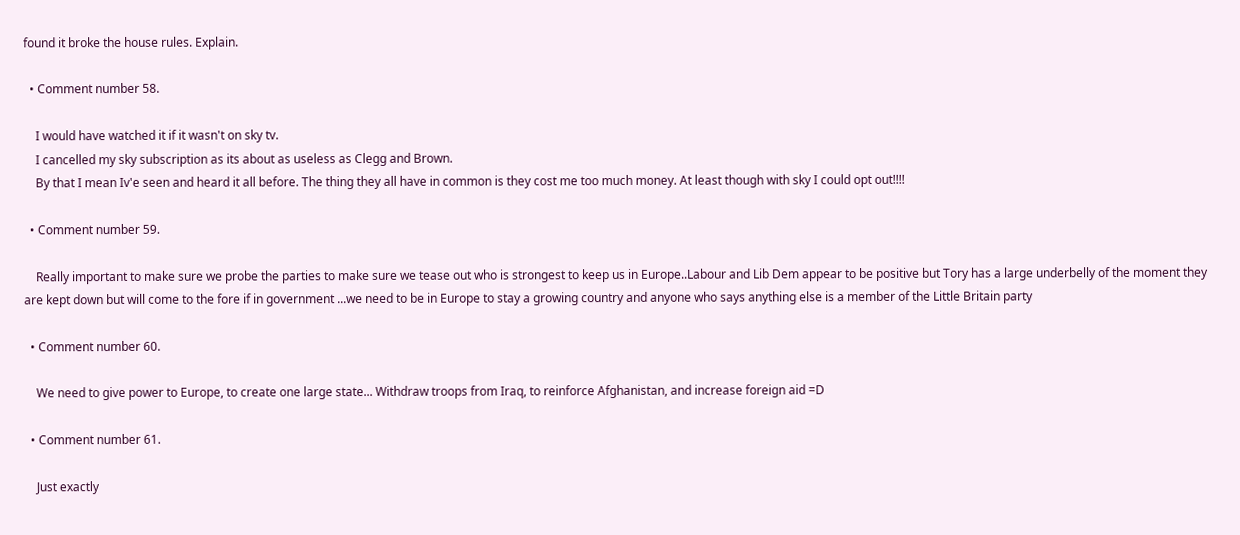found it broke the house rules. Explain.

  • Comment number 58.

    I would have watched it if it wasn't on sky tv.
    I cancelled my sky subscription as its about as useless as Clegg and Brown.
    By that I mean Iv'e seen and heard it all before. The thing they all have in common is they cost me too much money. At least though with sky I could opt out!!!!

  • Comment number 59.

    Really important to make sure we probe the parties to make sure we tease out who is strongest to keep us in Europe..Labour and Lib Dem appear to be positive but Tory has a large underbelly of the moment they are kept down but will come to the fore if in government ...we need to be in Europe to stay a growing country and anyone who says anything else is a member of the Little Britain party

  • Comment number 60.

    We need to give power to Europe, to create one large state... Withdraw troops from Iraq, to reinforce Afghanistan, and increase foreign aid =D

  • Comment number 61.

    Just exactly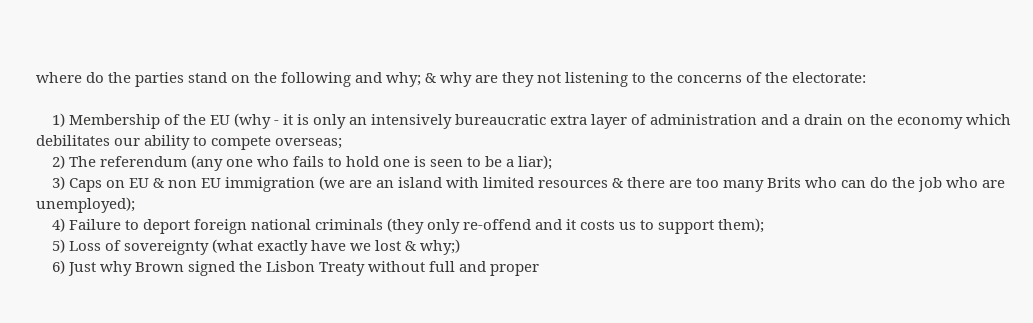where do the parties stand on the following and why; & why are they not listening to the concerns of the electorate:

    1) Membership of the EU (why - it is only an intensively bureaucratic extra layer of administration and a drain on the economy which debilitates our ability to compete overseas;
    2) The referendum (any one who fails to hold one is seen to be a liar);
    3) Caps on EU & non EU immigration (we are an island with limited resources & there are too many Brits who can do the job who are unemployed);
    4) Failure to deport foreign national criminals (they only re-offend and it costs us to support them);
    5) Loss of sovereignty (what exactly have we lost & why;)
    6) Just why Brown signed the Lisbon Treaty without full and proper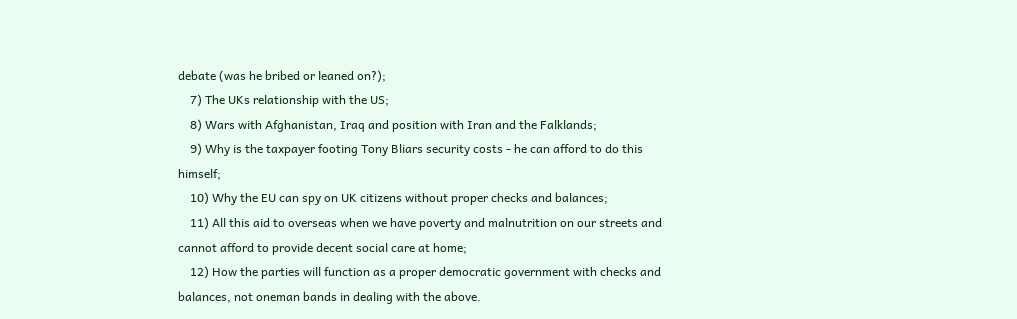debate (was he bribed or leaned on?);
    7) The UKs relationship with the US;
    8) Wars with Afghanistan, Iraq and position with Iran and the Falklands;
    9) Why is the taxpayer footing Tony Bliars security costs - he can afford to do this himself;
    10) Why the EU can spy on UK citizens without proper checks and balances;
    11) All this aid to overseas when we have poverty and malnutrition on our streets and cannot afford to provide decent social care at home;
    12) How the parties will function as a proper democratic government with checks and balances, not oneman bands in dealing with the above.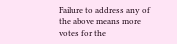Failure to address any of the above means more votes for the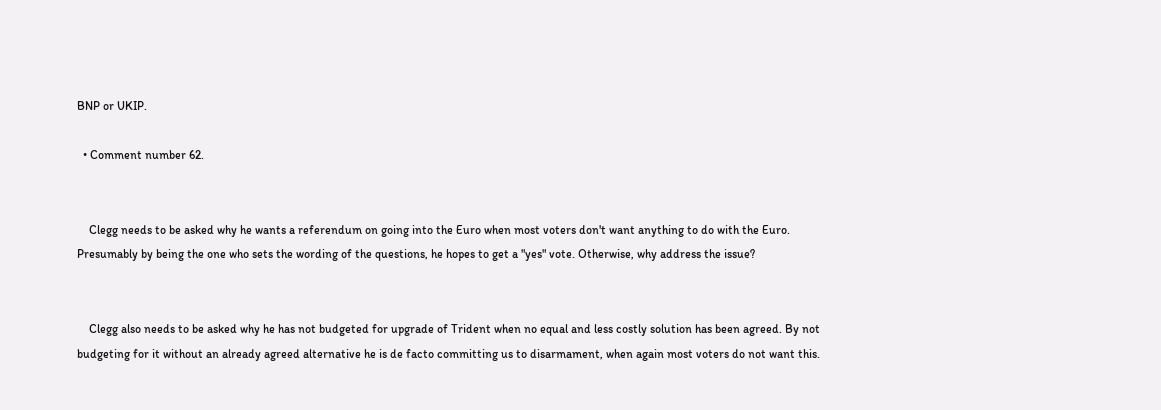BNP or UKIP.

  • Comment number 62.


    Clegg needs to be asked why he wants a referendum on going into the Euro when most voters don't want anything to do with the Euro. Presumably by being the one who sets the wording of the questions, he hopes to get a "yes" vote. Otherwise, why address the issue?


    Clegg also needs to be asked why he has not budgeted for upgrade of Trident when no equal and less costly solution has been agreed. By not budgeting for it without an already agreed alternative he is de facto committing us to disarmament, when again most voters do not want this.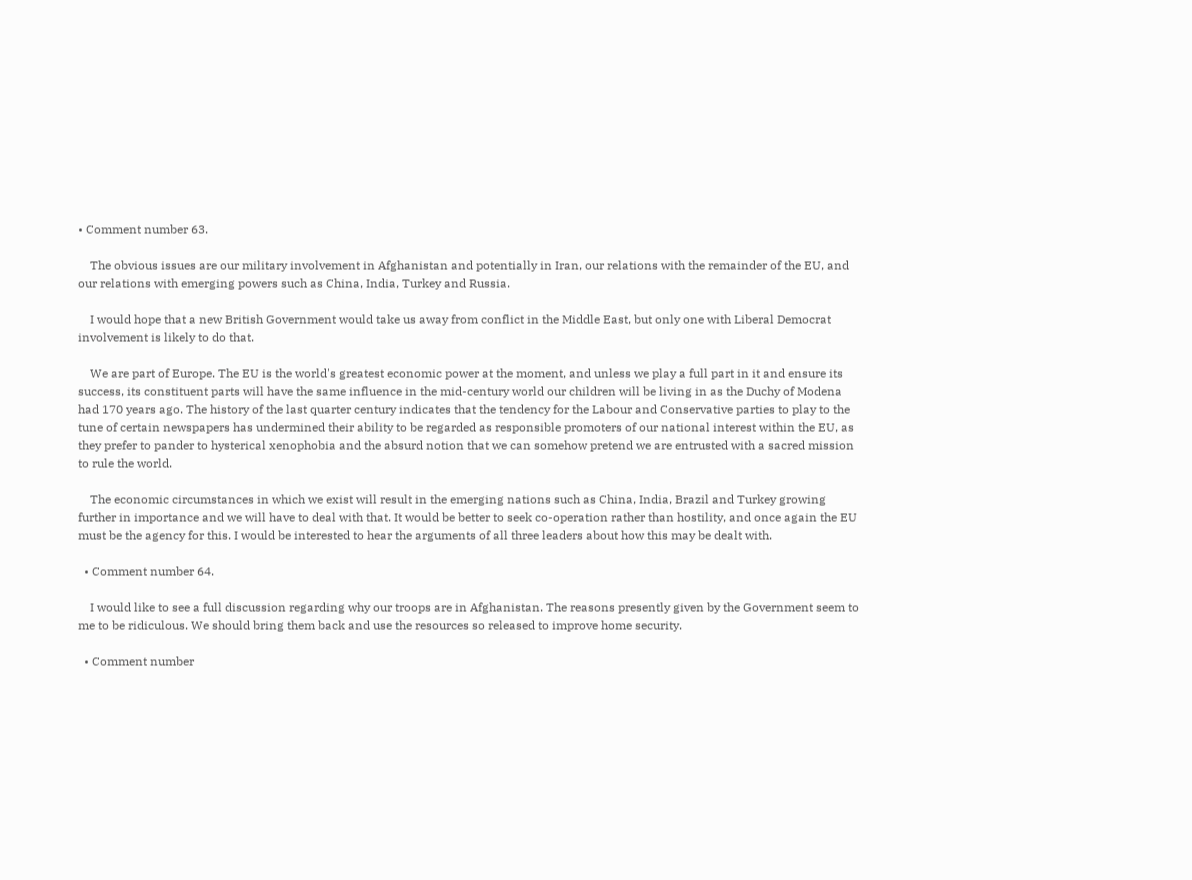• Comment number 63.

    The obvious issues are our military involvement in Afghanistan and potentially in Iran, our relations with the remainder of the EU, and our relations with emerging powers such as China, India, Turkey and Russia.

    I would hope that a new British Government would take us away from conflict in the Middle East, but only one with Liberal Democrat involvement is likely to do that.

    We are part of Europe. The EU is the world's greatest economic power at the moment, and unless we play a full part in it and ensure its success, its constituent parts will have the same influence in the mid-century world our children will be living in as the Duchy of Modena had 170 years ago. The history of the last quarter century indicates that the tendency for the Labour and Conservative parties to play to the tune of certain newspapers has undermined their ability to be regarded as responsible promoters of our national interest within the EU, as they prefer to pander to hysterical xenophobia and the absurd notion that we can somehow pretend we are entrusted with a sacred mission to rule the world.

    The economic circumstances in which we exist will result in the emerging nations such as China, India, Brazil and Turkey growing further in importance and we will have to deal with that. It would be better to seek co-operation rather than hostility, and once again the EU must be the agency for this. I would be interested to hear the arguments of all three leaders about how this may be dealt with.

  • Comment number 64.

    I would like to see a full discussion regarding why our troops are in Afghanistan. The reasons presently given by the Government seem to me to be ridiculous. We should bring them back and use the resources so released to improve home security.

  • Comment number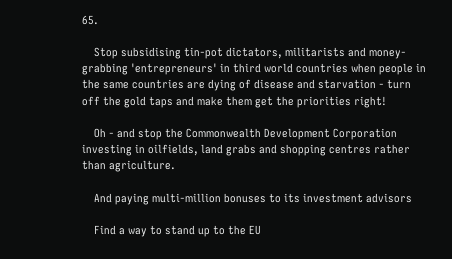65.

    Stop subsidising tin-pot dictators, militarists and money-grabbing 'entrepreneurs' in third world countries when people in the same countries are dying of disease and starvation - turn off the gold taps and make them get the priorities right!

    Oh - and stop the Commonwealth Development Corporation investing in oilfields, land grabs and shopping centres rather than agriculture.

    And paying multi-million bonuses to its investment advisors

    Find a way to stand up to the EU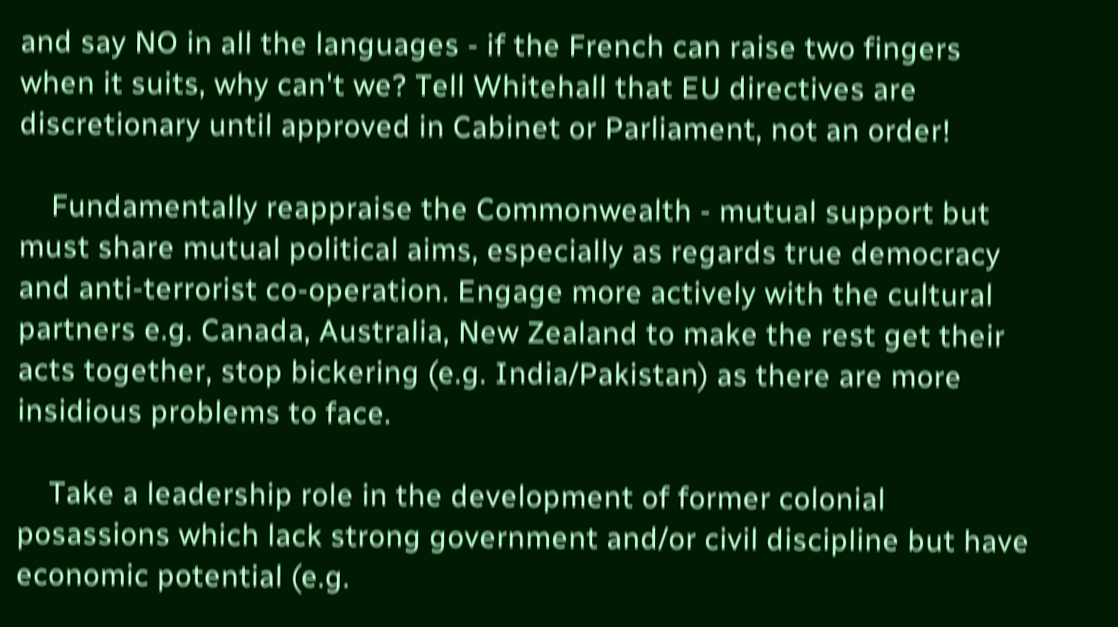and say NO in all the languages - if the French can raise two fingers when it suits, why can't we? Tell Whitehall that EU directives are discretionary until approved in Cabinet or Parliament, not an order!

    Fundamentally reappraise the Commonwealth - mutual support but must share mutual political aims, especially as regards true democracy and anti-terrorist co-operation. Engage more actively with the cultural partners e.g. Canada, Australia, New Zealand to make the rest get their acts together, stop bickering (e.g. India/Pakistan) as there are more insidious problems to face.

    Take a leadership role in the development of former colonial posassions which lack strong government and/or civil discipline but have economic potential (e.g.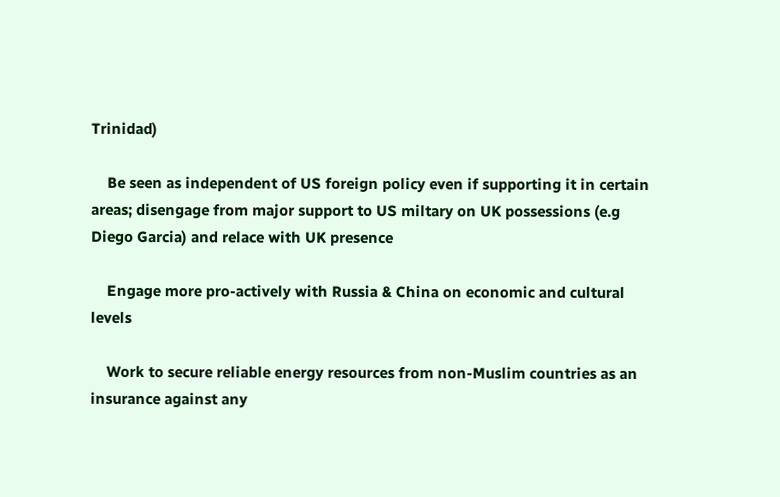Trinidad)

    Be seen as independent of US foreign policy even if supporting it in certain areas; disengage from major support to US miltary on UK possessions (e.g Diego Garcia) and relace with UK presence

    Engage more pro-actively with Russia & China on economic and cultural levels

    Work to secure reliable energy resources from non-Muslim countries as an insurance against any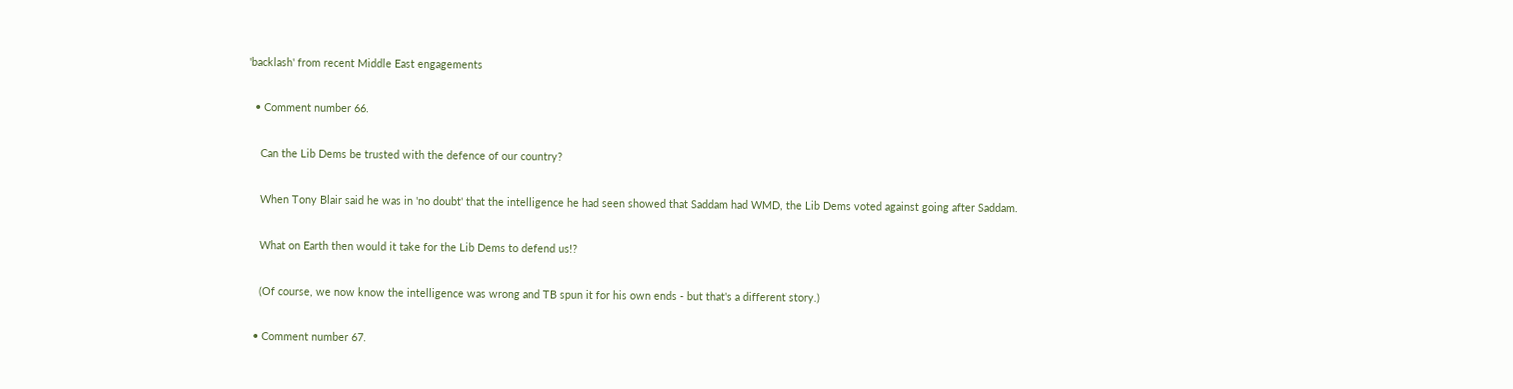'backlash' from recent Middle East engagements

  • Comment number 66.

    Can the Lib Dems be trusted with the defence of our country?

    When Tony Blair said he was in 'no doubt' that the intelligence he had seen showed that Saddam had WMD, the Lib Dems voted against going after Saddam.

    What on Earth then would it take for the Lib Dems to defend us!?

    (Of course, we now know the intelligence was wrong and TB spun it for his own ends - but that's a different story.)

  • Comment number 67.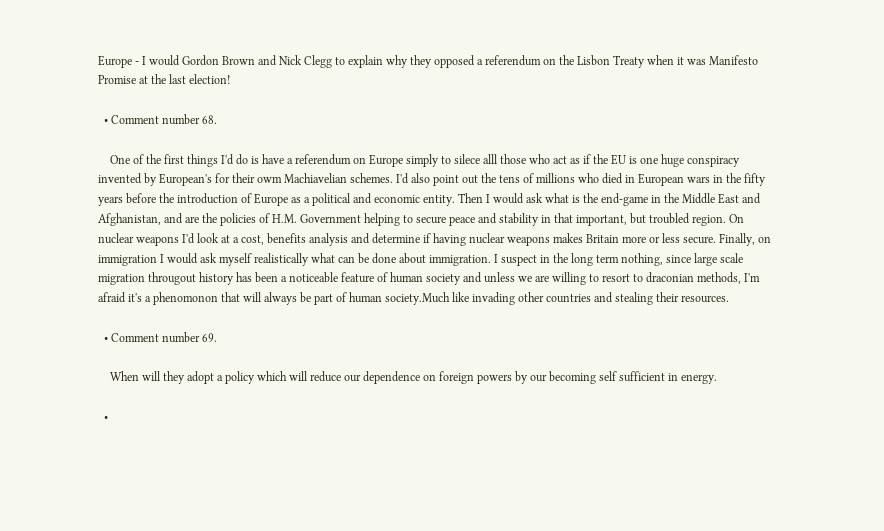Europe - I would Gordon Brown and Nick Clegg to explain why they opposed a referendum on the Lisbon Treaty when it was Manifesto Promise at the last election!

  • Comment number 68.

    One of the first things I'd do is have a referendum on Europe simply to silece alll those who act as if the EU is one huge conspiracy invented by European's for their owm Machiavelian schemes. I'd also point out the tens of millions who died in European wars in the fifty years before the introduction of Europe as a political and economic entity. Then I would ask what is the end-game in the Middle East and Afghanistan, and are the policies of H.M. Government helping to secure peace and stability in that important, but troubled region. On nuclear weapons I'd look at a cost, benefits analysis and determine if having nuclear weapons makes Britain more or less secure. Finally, on immigration I would ask myself realistically what can be done about immigration. I suspect in the long term nothing, since large scale migration througout history has been a noticeable feature of human society and unless we are willing to resort to draconian methods, I'm afraid it's a phenomonon that will always be part of human society.Much like invading other countries and stealing their resources.

  • Comment number 69.

    When will they adopt a policy which will reduce our dependence on foreign powers by our becoming self sufficient in energy.

  •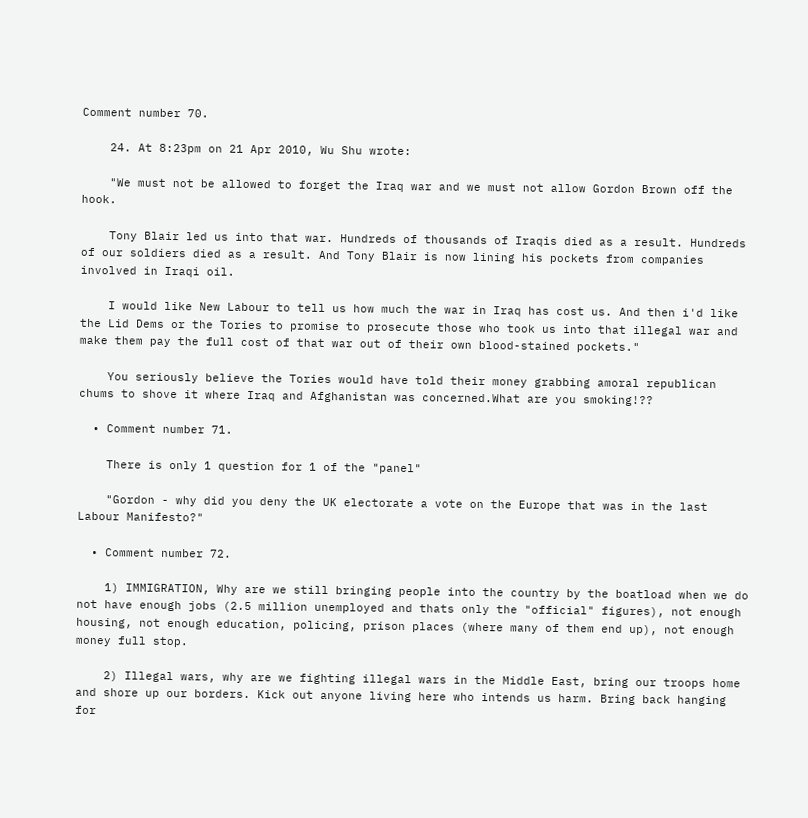Comment number 70.

    24. At 8:23pm on 21 Apr 2010, Wu Shu wrote:

    "We must not be allowed to forget the Iraq war and we must not allow Gordon Brown off the hook.

    Tony Blair led us into that war. Hundreds of thousands of Iraqis died as a result. Hundreds of our soldiers died as a result. And Tony Blair is now lining his pockets from companies involved in Iraqi oil.

    I would like New Labour to tell us how much the war in Iraq has cost us. And then i'd like the Lid Dems or the Tories to promise to prosecute those who took us into that illegal war and make them pay the full cost of that war out of their own blood-stained pockets."

    You seriously believe the Tories would have told their money grabbing amoral republican chums to shove it where Iraq and Afghanistan was concerned.What are you smoking!??

  • Comment number 71.

    There is only 1 question for 1 of the "panel"

    "Gordon - why did you deny the UK electorate a vote on the Europe that was in the last Labour Manifesto?"

  • Comment number 72.

    1) IMMIGRATION, Why are we still bringing people into the country by the boatload when we do not have enough jobs (2.5 million unemployed and thats only the "official" figures), not enough housing, not enough education, policing, prison places (where many of them end up), not enough money full stop.

    2) Illegal wars, why are we fighting illegal wars in the Middle East, bring our troops home and shore up our borders. Kick out anyone living here who intends us harm. Bring back hanging for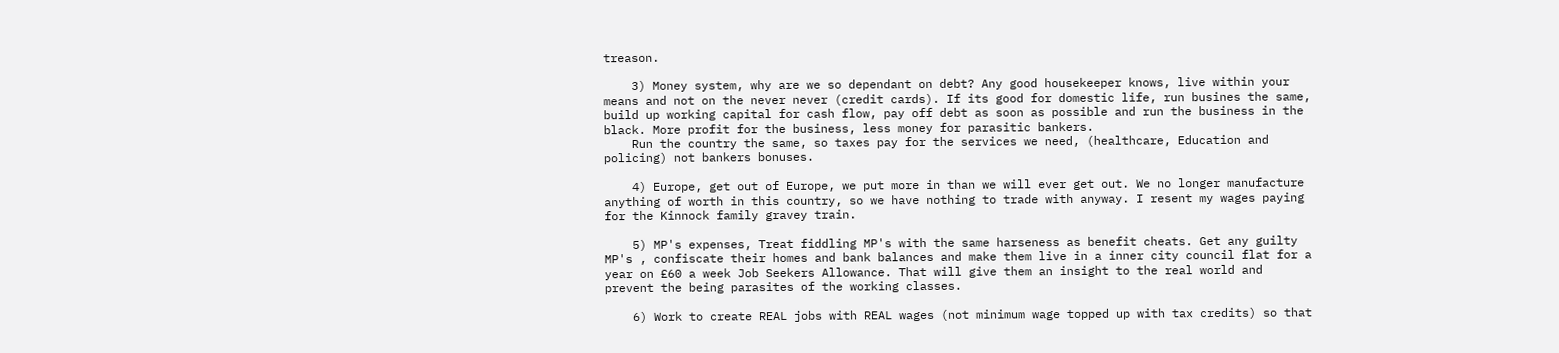treason.

    3) Money system, why are we so dependant on debt? Any good housekeeper knows, live within your means and not on the never never (credit cards). If its good for domestic life, run busines the same, build up working capital for cash flow, pay off debt as soon as possible and run the business in the black. More profit for the business, less money for parasitic bankers.
    Run the country the same, so taxes pay for the services we need, (healthcare, Education and policing) not bankers bonuses.

    4) Europe, get out of Europe, we put more in than we will ever get out. We no longer manufacture anything of worth in this country, so we have nothing to trade with anyway. I resent my wages paying for the Kinnock family gravey train.

    5) MP's expenses, Treat fiddling MP's with the same harseness as benefit cheats. Get any guilty MP's , confiscate their homes and bank balances and make them live in a inner city council flat for a year on £60 a week Job Seekers Allowance. That will give them an insight to the real world and prevent the being parasites of the working classes.

    6) Work to create REAL jobs with REAL wages (not minimum wage topped up with tax credits) so that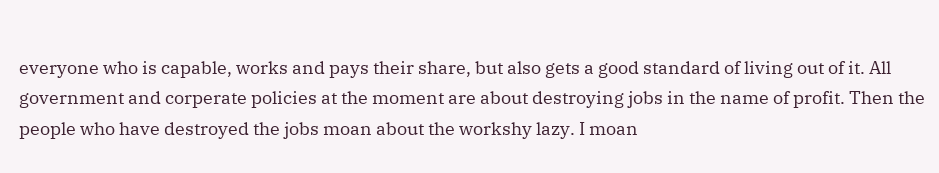everyone who is capable, works and pays their share, but also gets a good standard of living out of it. All government and corperate policies at the moment are about destroying jobs in the name of profit. Then the people who have destroyed the jobs moan about the workshy lazy. I moan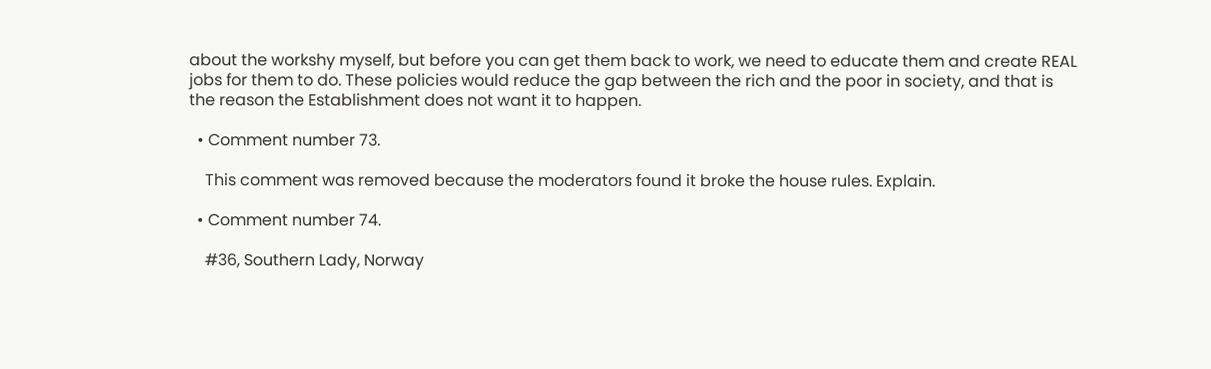about the workshy myself, but before you can get them back to work, we need to educate them and create REAL jobs for them to do. These policies would reduce the gap between the rich and the poor in society, and that is the reason the Establishment does not want it to happen.

  • Comment number 73.

    This comment was removed because the moderators found it broke the house rules. Explain.

  • Comment number 74.

    #36, Southern Lady, Norway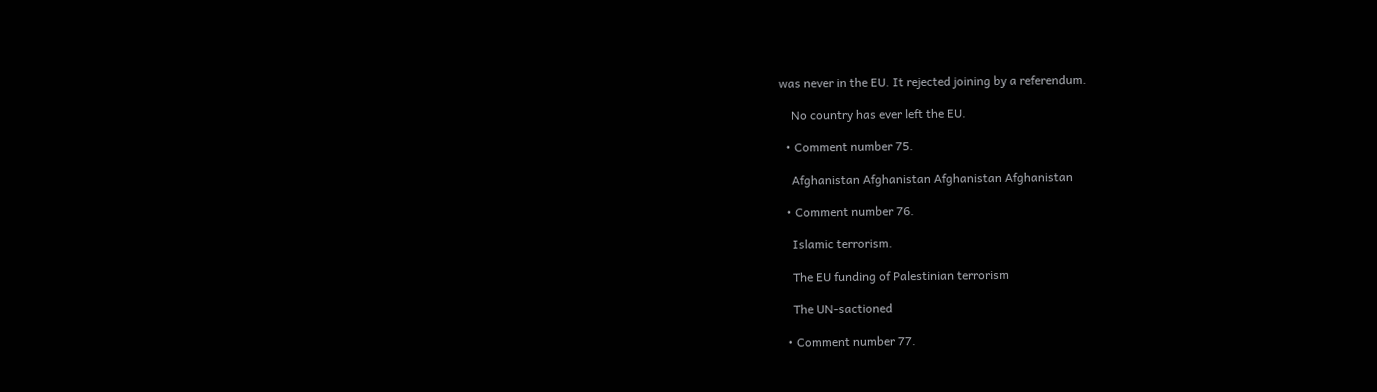was never in the EU. It rejected joining by a referendum.

    No country has ever left the EU.

  • Comment number 75.

    Afghanistan Afghanistan Afghanistan Afghanistan

  • Comment number 76.

    Islamic terrorism.

    The EU funding of Palestinian terrorism

    The UN-sactioned

  • Comment number 77.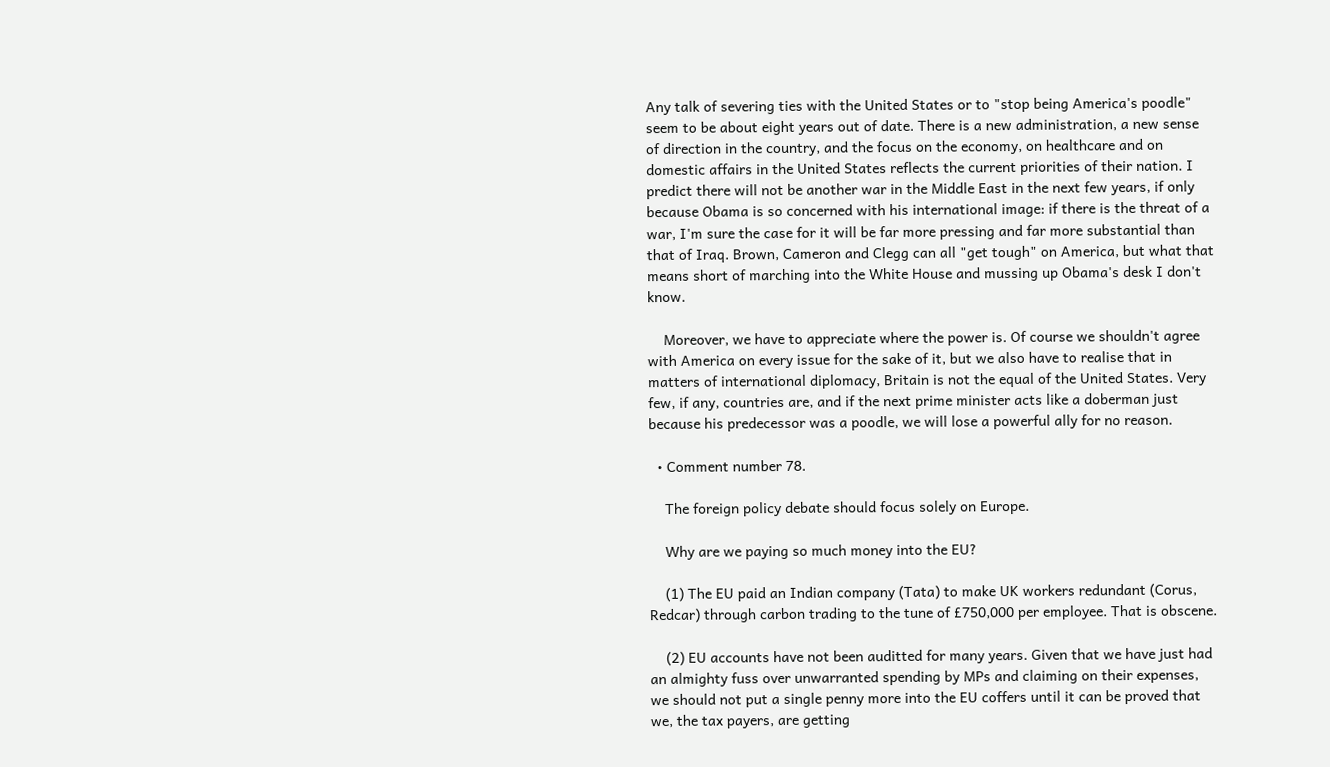Any talk of severing ties with the United States or to "stop being America's poodle" seem to be about eight years out of date. There is a new administration, a new sense of direction in the country, and the focus on the economy, on healthcare and on domestic affairs in the United States reflects the current priorities of their nation. I predict there will not be another war in the Middle East in the next few years, if only because Obama is so concerned with his international image: if there is the threat of a war, I'm sure the case for it will be far more pressing and far more substantial than that of Iraq. Brown, Cameron and Clegg can all "get tough" on America, but what that means short of marching into the White House and mussing up Obama's desk I don't know.

    Moreover, we have to appreciate where the power is. Of course we shouldn't agree with America on every issue for the sake of it, but we also have to realise that in matters of international diplomacy, Britain is not the equal of the United States. Very few, if any, countries are, and if the next prime minister acts like a doberman just because his predecessor was a poodle, we will lose a powerful ally for no reason.

  • Comment number 78.

    The foreign policy debate should focus solely on Europe.

    Why are we paying so much money into the EU?

    (1) The EU paid an Indian company (Tata) to make UK workers redundant (Corus, Redcar) through carbon trading to the tune of £750,000 per employee. That is obscene.

    (2) EU accounts have not been auditted for many years. Given that we have just had an almighty fuss over unwarranted spending by MPs and claiming on their expenses, we should not put a single penny more into the EU coffers until it can be proved that we, the tax payers, are getting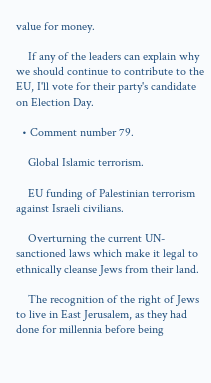value for money.

    If any of the leaders can explain why we should continue to contribute to the EU, I'll vote for their party's candidate on Election Day.

  • Comment number 79.

    Global Islamic terrorism.

    EU funding of Palestinian terrorism against Israeli civilians.

    Overturning the current UN-sanctioned laws which make it legal to ethnically cleanse Jews from their land.

    The recognition of the right of Jews to live in East Jerusalem, as they had done for millennia before being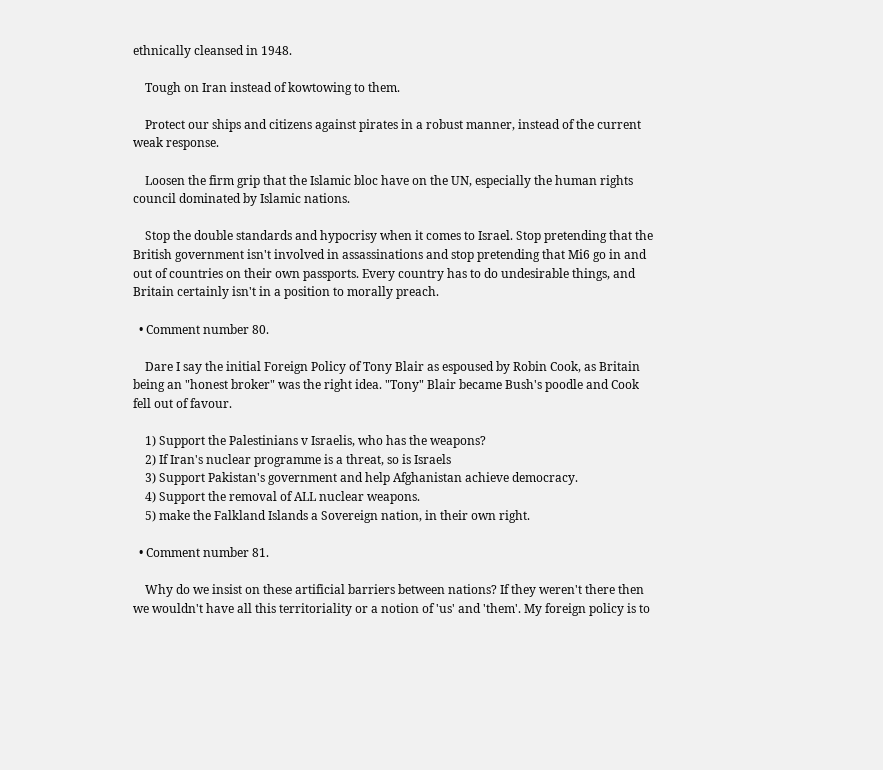ethnically cleansed in 1948.

    Tough on Iran instead of kowtowing to them.

    Protect our ships and citizens against pirates in a robust manner, instead of the current weak response.

    Loosen the firm grip that the Islamic bloc have on the UN, especially the human rights council dominated by Islamic nations.

    Stop the double standards and hypocrisy when it comes to Israel. Stop pretending that the British government isn't involved in assassinations and stop pretending that Mi6 go in and out of countries on their own passports. Every country has to do undesirable things, and Britain certainly isn't in a position to morally preach.

  • Comment number 80.

    Dare I say the initial Foreign Policy of Tony Blair as espoused by Robin Cook, as Britain being an "honest broker" was the right idea. "Tony" Blair became Bush's poodle and Cook fell out of favour.

    1) Support the Palestinians v Israelis, who has the weapons?
    2) If Iran's nuclear programme is a threat, so is Israels
    3) Support Pakistan's government and help Afghanistan achieve democracy.
    4) Support the removal of ALL nuclear weapons.
    5) make the Falkland Islands a Sovereign nation, in their own right.

  • Comment number 81.

    Why do we insist on these artificial barriers between nations? If they weren't there then we wouldn't have all this territoriality or a notion of 'us' and 'them'. My foreign policy is to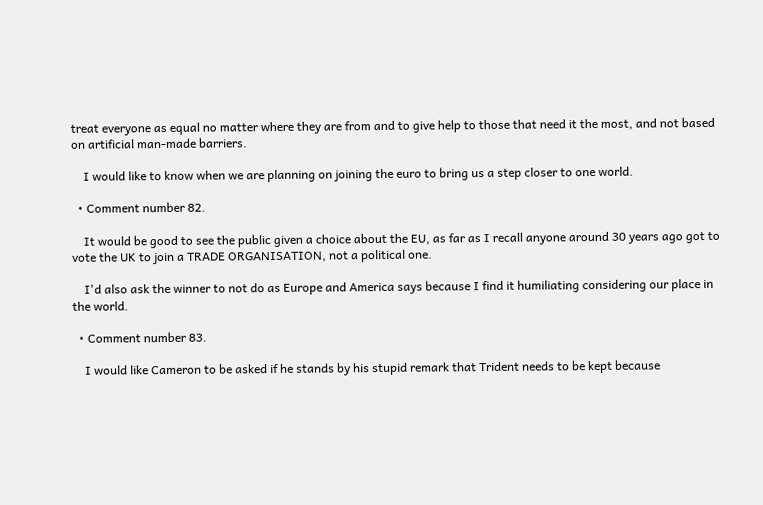treat everyone as equal no matter where they are from and to give help to those that need it the most, and not based on artificial man-made barriers.

    I would like to know when we are planning on joining the euro to bring us a step closer to one world.

  • Comment number 82.

    It would be good to see the public given a choice about the EU, as far as I recall anyone around 30 years ago got to vote the UK to join a TRADE ORGANISATION, not a political one.

    I'd also ask the winner to not do as Europe and America says because I find it humiliating considering our place in the world.

  • Comment number 83.

    I would like Cameron to be asked if he stands by his stupid remark that Trident needs to be kept because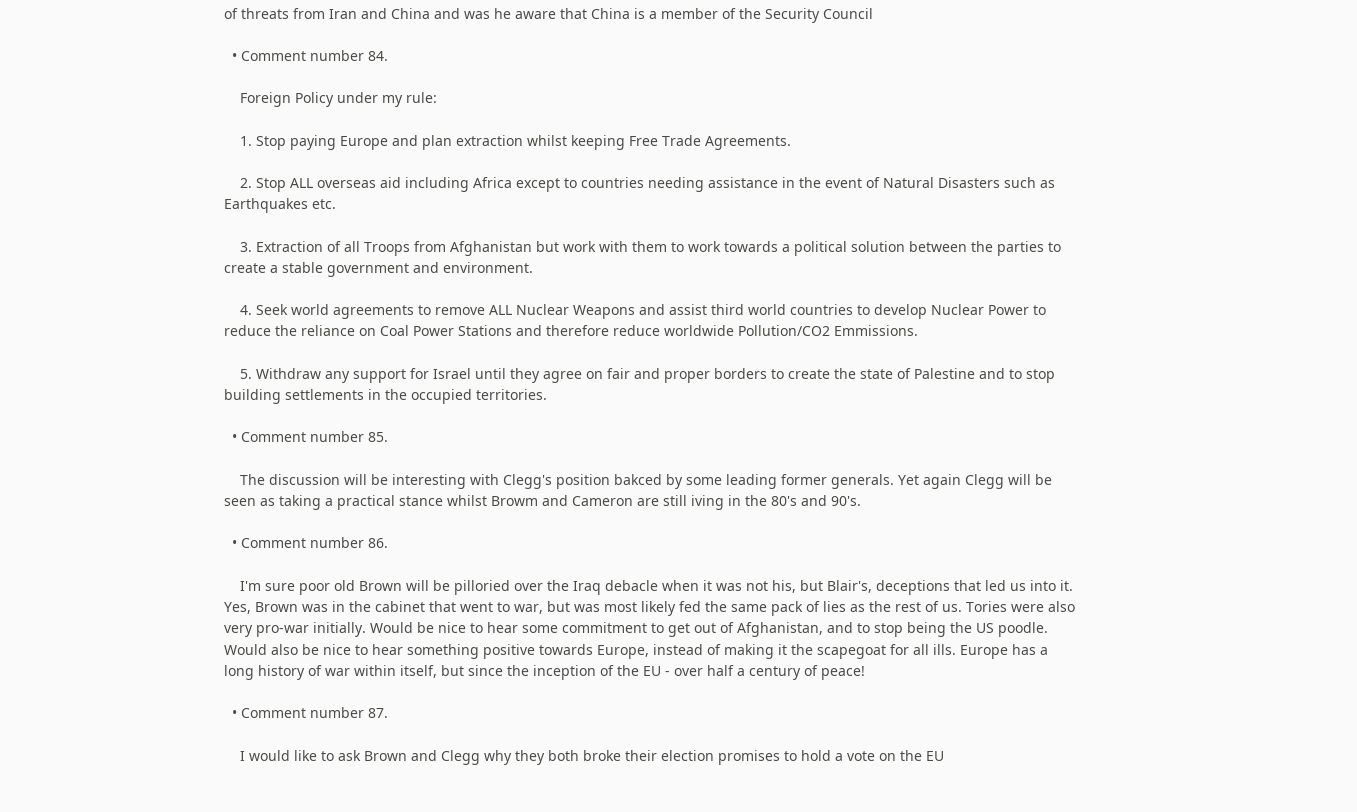of threats from Iran and China and was he aware that China is a member of the Security Council

  • Comment number 84.

    Foreign Policy under my rule:

    1. Stop paying Europe and plan extraction whilst keeping Free Trade Agreements.

    2. Stop ALL overseas aid including Africa except to countries needing assistance in the event of Natural Disasters such as Earthquakes etc.

    3. Extraction of all Troops from Afghanistan but work with them to work towards a political solution between the parties to create a stable government and environment.

    4. Seek world agreements to remove ALL Nuclear Weapons and assist third world countries to develop Nuclear Power to reduce the reliance on Coal Power Stations and therefore reduce worldwide Pollution/CO2 Emmissions.

    5. Withdraw any support for Israel until they agree on fair and proper borders to create the state of Palestine and to stop building settlements in the occupied territories.

  • Comment number 85.

    The discussion will be interesting with Clegg's position bakced by some leading former generals. Yet again Clegg will be seen as taking a practical stance whilst Browm and Cameron are still iving in the 80's and 90's.

  • Comment number 86.

    I'm sure poor old Brown will be pilloried over the Iraq debacle when it was not his, but Blair's, deceptions that led us into it. Yes, Brown was in the cabinet that went to war, but was most likely fed the same pack of lies as the rest of us. Tories were also very pro-war initially. Would be nice to hear some commitment to get out of Afghanistan, and to stop being the US poodle. Would also be nice to hear something positive towards Europe, instead of making it the scapegoat for all ills. Europe has a long history of war within itself, but since the inception of the EU - over half a century of peace!

  • Comment number 87.

    I would like to ask Brown and Clegg why they both broke their election promises to hold a vote on the EU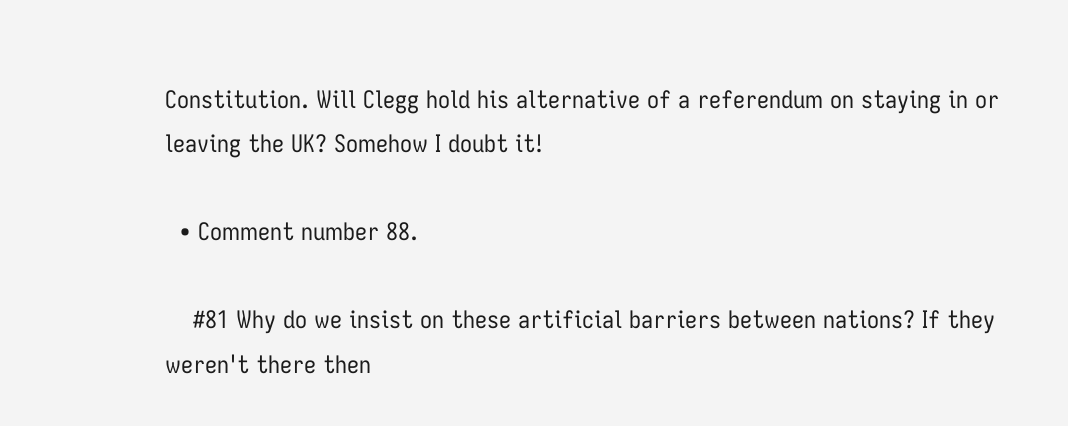Constitution. Will Clegg hold his alternative of a referendum on staying in or leaving the UK? Somehow I doubt it!

  • Comment number 88.

    #81 Why do we insist on these artificial barriers between nations? If they weren't there then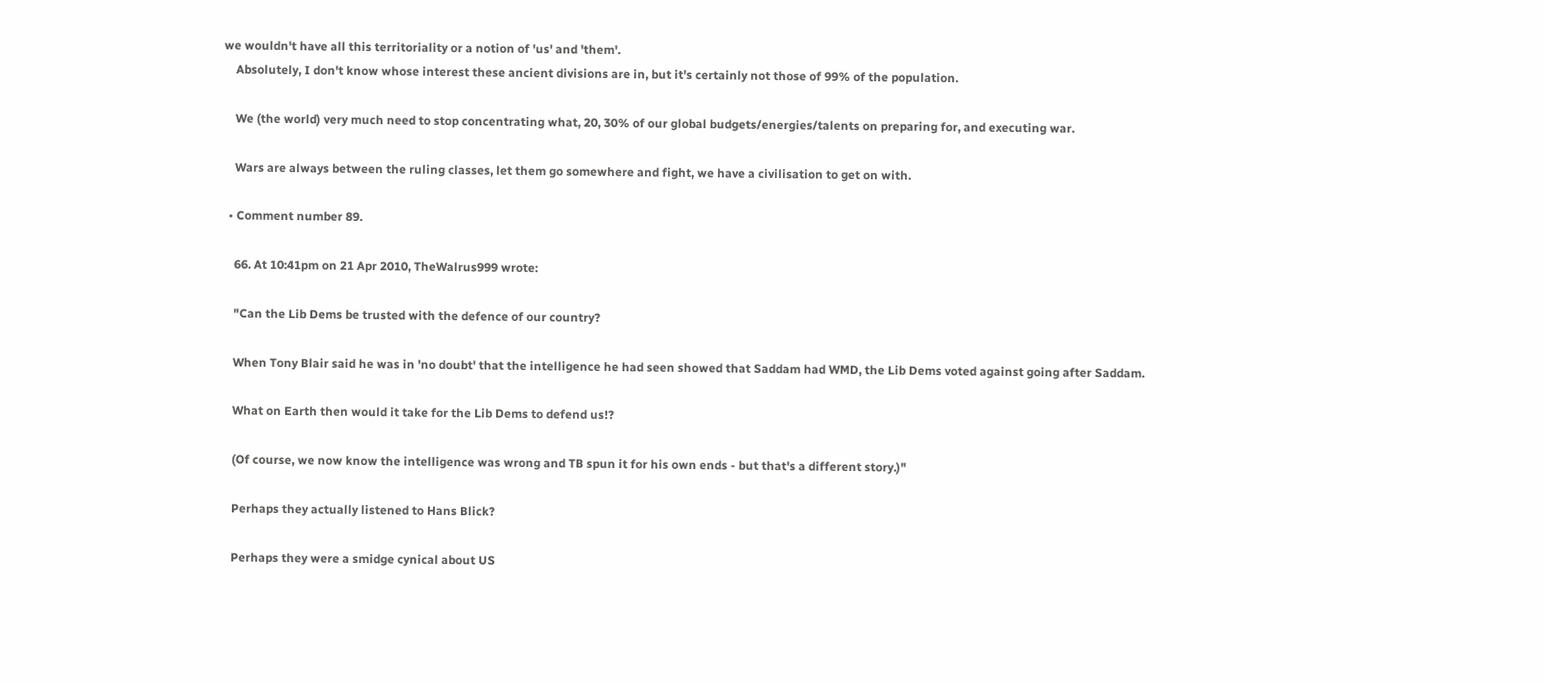we wouldn't have all this territoriality or a notion of 'us' and 'them'.
    Absolutely, I don't know whose interest these ancient divisions are in, but it's certainly not those of 99% of the population.

    We (the world) very much need to stop concentrating what, 20, 30% of our global budgets/energies/talents on preparing for, and executing war.

    Wars are always between the ruling classes, let them go somewhere and fight, we have a civilisation to get on with.

  • Comment number 89.

    66. At 10:41pm on 21 Apr 2010, TheWalrus999 wrote:

    "Can the Lib Dems be trusted with the defence of our country?

    When Tony Blair said he was in 'no doubt' that the intelligence he had seen showed that Saddam had WMD, the Lib Dems voted against going after Saddam.

    What on Earth then would it take for the Lib Dems to defend us!?

    (Of course, we now know the intelligence was wrong and TB spun it for his own ends - but that's a different story.)"

    Perhaps they actually listened to Hans Blick?

    Perhaps they were a smidge cynical about US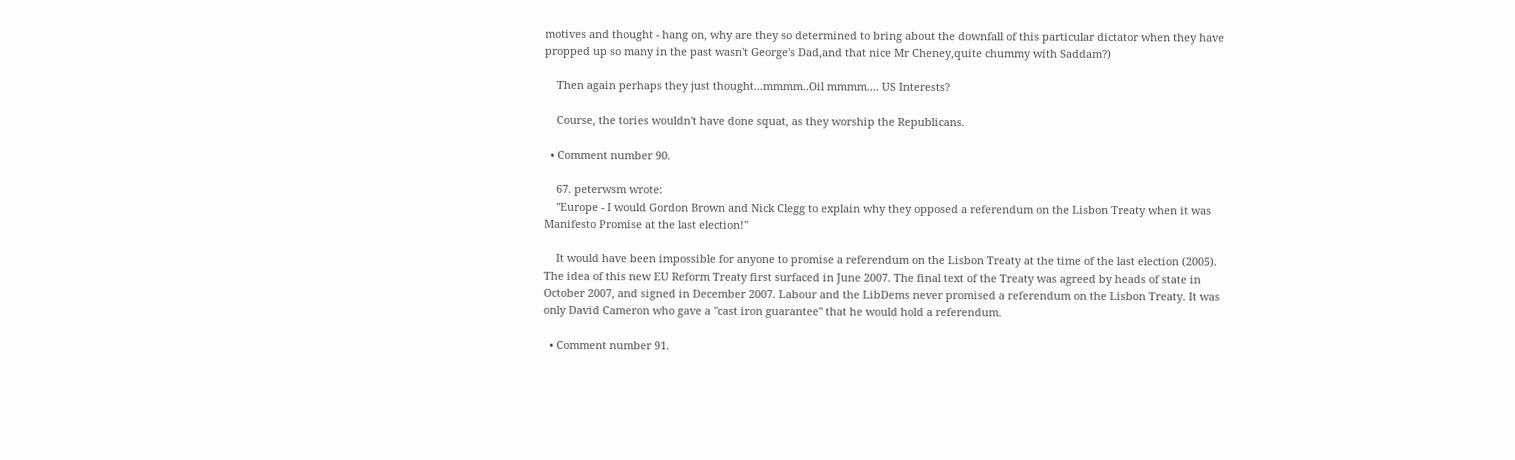motives and thought - hang on, why are they so determined to bring about the downfall of this particular dictator when they have propped up so many in the past wasn't George's Dad,and that nice Mr Cheney,quite chummy with Saddam?)

    Then again perhaps they just thought...mmmm..Oil mmmm.... US Interests?

    Course, the tories wouldn't have done squat, as they worship the Republicans.

  • Comment number 90.

    67. peterwsm wrote:
    "Europe - I would Gordon Brown and Nick Clegg to explain why they opposed a referendum on the Lisbon Treaty when it was Manifesto Promise at the last election!"

    It would have been impossible for anyone to promise a referendum on the Lisbon Treaty at the time of the last election (2005). The idea of this new EU Reform Treaty first surfaced in June 2007. The final text of the Treaty was agreed by heads of state in October 2007, and signed in December 2007. Labour and the LibDems never promised a referendum on the Lisbon Treaty. It was only David Cameron who gave a "cast iron guarantee" that he would hold a referendum.

  • Comment number 91.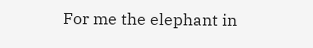For me the elephant in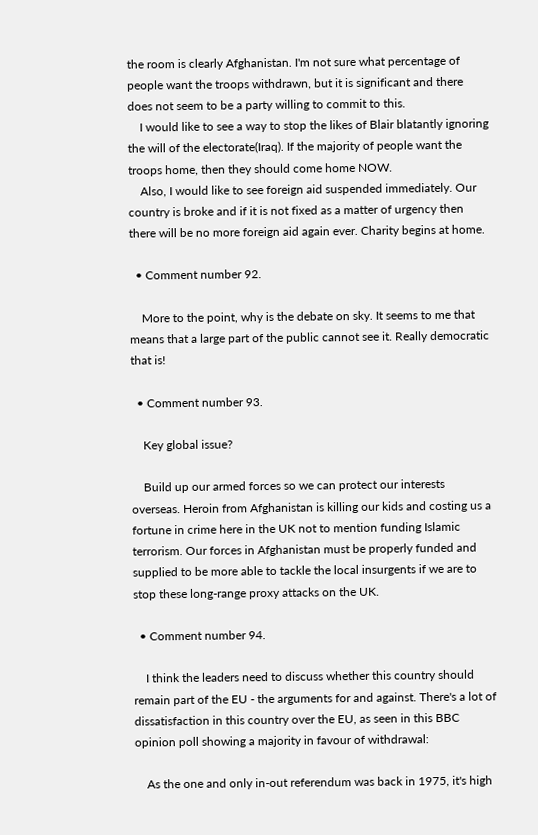the room is clearly Afghanistan. I'm not sure what percentage of people want the troops withdrawn, but it is significant and there does not seem to be a party willing to commit to this.
    I would like to see a way to stop the likes of Blair blatantly ignoring the will of the electorate(Iraq). If the majority of people want the troops home, then they should come home NOW.
    Also, I would like to see foreign aid suspended immediately. Our country is broke and if it is not fixed as a matter of urgency then there will be no more foreign aid again ever. Charity begins at home.

  • Comment number 92.

    More to the point, why is the debate on sky. It seems to me that means that a large part of the public cannot see it. Really democratic that is!

  • Comment number 93.

    Key global issue?

    Build up our armed forces so we can protect our interests overseas. Heroin from Afghanistan is killing our kids and costing us a fortune in crime here in the UK not to mention funding Islamic terrorism. Our forces in Afghanistan must be properly funded and supplied to be more able to tackle the local insurgents if we are to stop these long-range proxy attacks on the UK.

  • Comment number 94.

    I think the leaders need to discuss whether this country should remain part of the EU - the arguments for and against. There's a lot of dissatisfaction in this country over the EU, as seen in this BBC opinion poll showing a majority in favour of withdrawal:

    As the one and only in-out referendum was back in 1975, it's high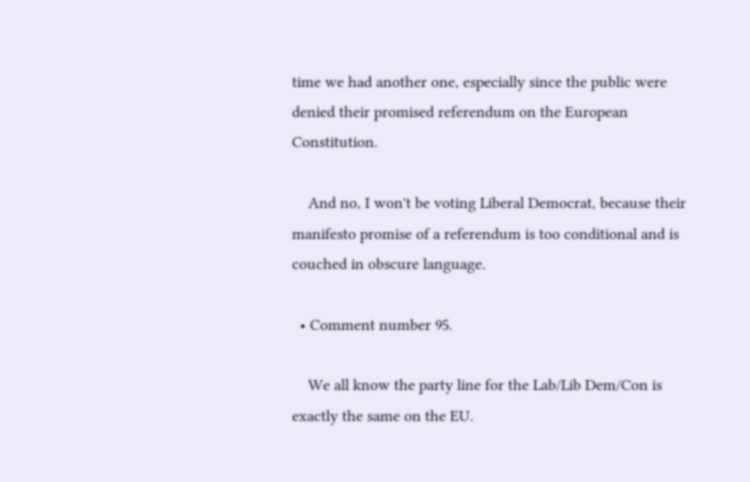time we had another one, especially since the public were denied their promised referendum on the European Constitution.

    And no, I won't be voting Liberal Democrat, because their manifesto promise of a referendum is too conditional and is couched in obscure language.

  • Comment number 95.

    We all know the party line for the Lab/Lib Dem/Con is exactly the same on the EU.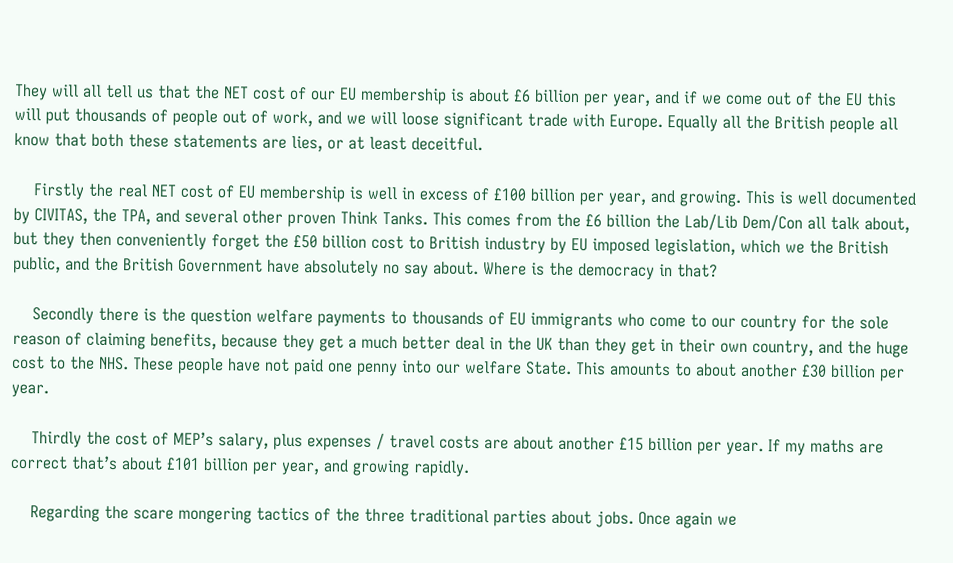They will all tell us that the NET cost of our EU membership is about £6 billion per year, and if we come out of the EU this will put thousands of people out of work, and we will loose significant trade with Europe. Equally all the British people all know that both these statements are lies, or at least deceitful.

    Firstly the real NET cost of EU membership is well in excess of £100 billion per year, and growing. This is well documented by CIVITAS, the TPA, and several other proven Think Tanks. This comes from the £6 billion the Lab/Lib Dem/Con all talk about, but they then conveniently forget the £50 billion cost to British industry by EU imposed legislation, which we the British public, and the British Government have absolutely no say about. Where is the democracy in that?

    Secondly there is the question welfare payments to thousands of EU immigrants who come to our country for the sole reason of claiming benefits, because they get a much better deal in the UK than they get in their own country, and the huge cost to the NHS. These people have not paid one penny into our welfare State. This amounts to about another £30 billion per year.

    Thirdly the cost of MEP’s salary, plus expenses / travel costs are about another £15 billion per year. If my maths are correct that’s about £101 billion per year, and growing rapidly.

    Regarding the scare mongering tactics of the three traditional parties about jobs. Once again we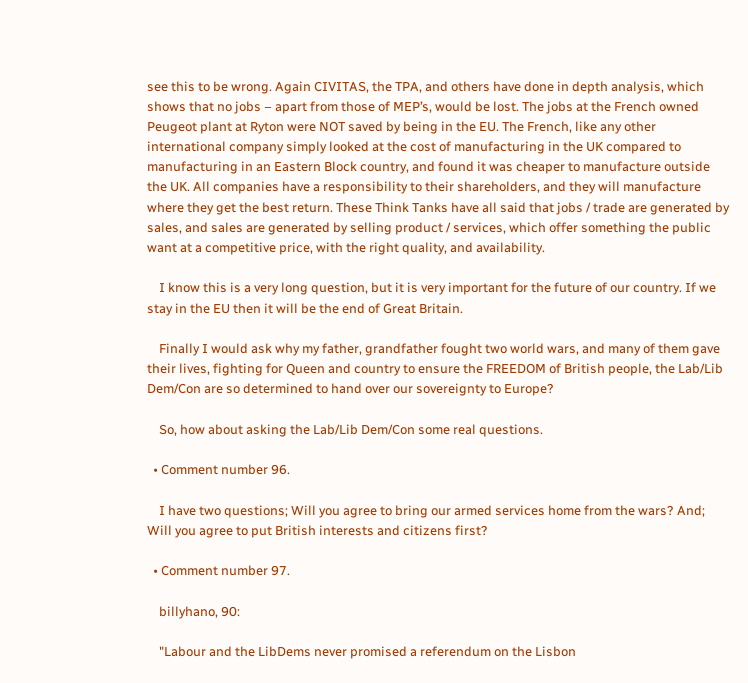see this to be wrong. Again CIVITAS, the TPA, and others have done in depth analysis, which shows that no jobs – apart from those of MEP’s, would be lost. The jobs at the French owned Peugeot plant at Ryton were NOT saved by being in the EU. The French, like any other international company simply looked at the cost of manufacturing in the UK compared to manufacturing in an Eastern Block country, and found it was cheaper to manufacture outside the UK. All companies have a responsibility to their shareholders, and they will manufacture where they get the best return. These Think Tanks have all said that jobs / trade are generated by sales, and sales are generated by selling product / services, which offer something the public want at a competitive price, with the right quality, and availability.

    I know this is a very long question, but it is very important for the future of our country. If we stay in the EU then it will be the end of Great Britain.

    Finally I would ask why my father, grandfather fought two world wars, and many of them gave their lives, fighting for Queen and country to ensure the FREEDOM of British people, the Lab/Lib Dem/Con are so determined to hand over our sovereignty to Europe?

    So, how about asking the Lab/Lib Dem/Con some real questions.

  • Comment number 96.

    I have two questions; Will you agree to bring our armed services home from the wars? And; Will you agree to put British interests and citizens first?

  • Comment number 97.

    billyhano, 90:

    "Labour and the LibDems never promised a referendum on the Lisbon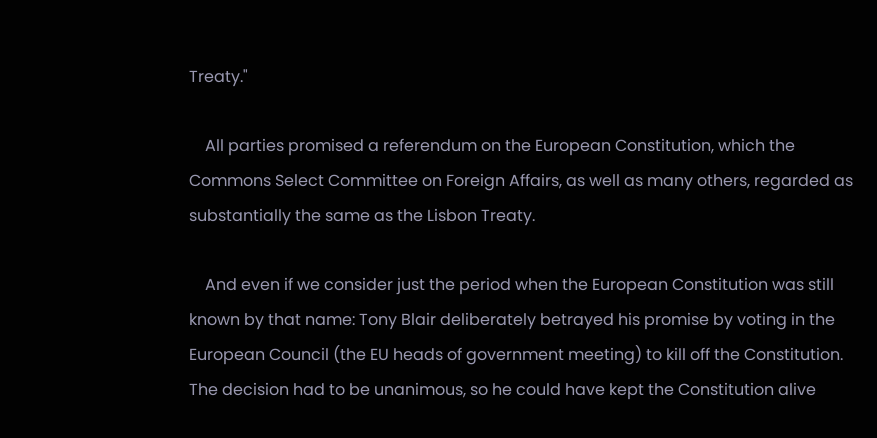Treaty."

    All parties promised a referendum on the European Constitution, which the Commons Select Committee on Foreign Affairs, as well as many others, regarded as substantially the same as the Lisbon Treaty.

    And even if we consider just the period when the European Constitution was still known by that name: Tony Blair deliberately betrayed his promise by voting in the European Council (the EU heads of government meeting) to kill off the Constitution. The decision had to be unanimous, so he could have kept the Constitution alive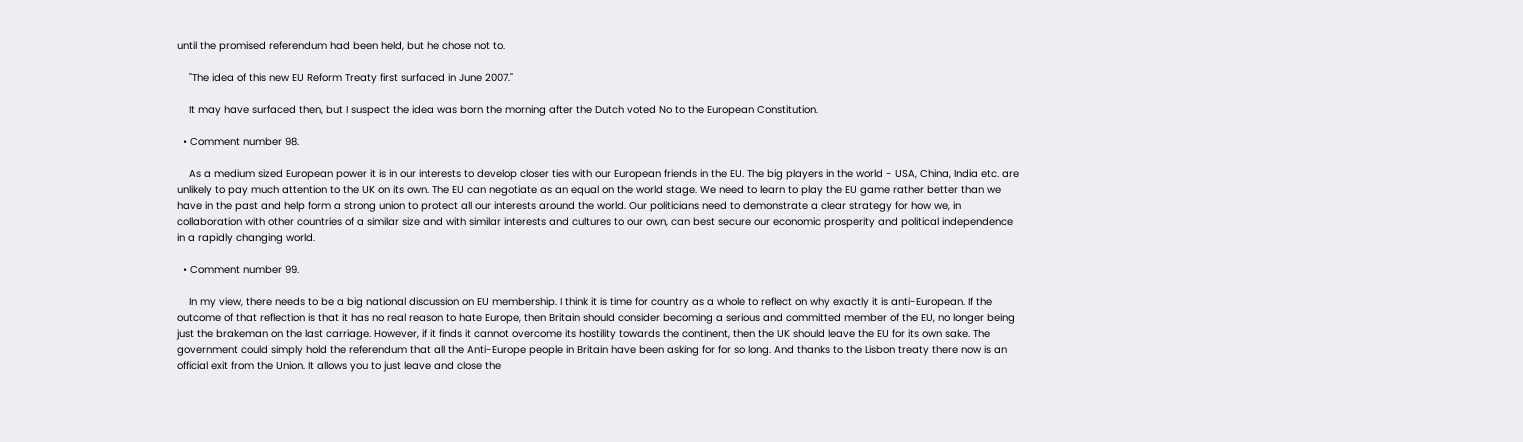until the promised referendum had been held, but he chose not to.

    "The idea of this new EU Reform Treaty first surfaced in June 2007."

    It may have surfaced then, but I suspect the idea was born the morning after the Dutch voted No to the European Constitution.

  • Comment number 98.

    As a medium sized European power it is in our interests to develop closer ties with our European friends in the EU. The big players in the world - USA, China, India etc. are unlikely to pay much attention to the UK on its own. The EU can negotiate as an equal on the world stage. We need to learn to play the EU game rather better than we have in the past and help form a strong union to protect all our interests around the world. Our politicians need to demonstrate a clear strategy for how we, in collaboration with other countries of a similar size and with similar interests and cultures to our own, can best secure our economic prosperity and political independence in a rapidly changing world.

  • Comment number 99.

    In my view, there needs to be a big national discussion on EU membership. I think it is time for country as a whole to reflect on why exactly it is anti-European. If the outcome of that reflection is that it has no real reason to hate Europe, then Britain should consider becoming a serious and committed member of the EU, no longer being just the brakeman on the last carriage. However, if it finds it cannot overcome its hostility towards the continent, then the UK should leave the EU for its own sake. The government could simply hold the referendum that all the Anti-Europe people in Britain have been asking for for so long. And thanks to the Lisbon treaty there now is an official exit from the Union. It allows you to just leave and close the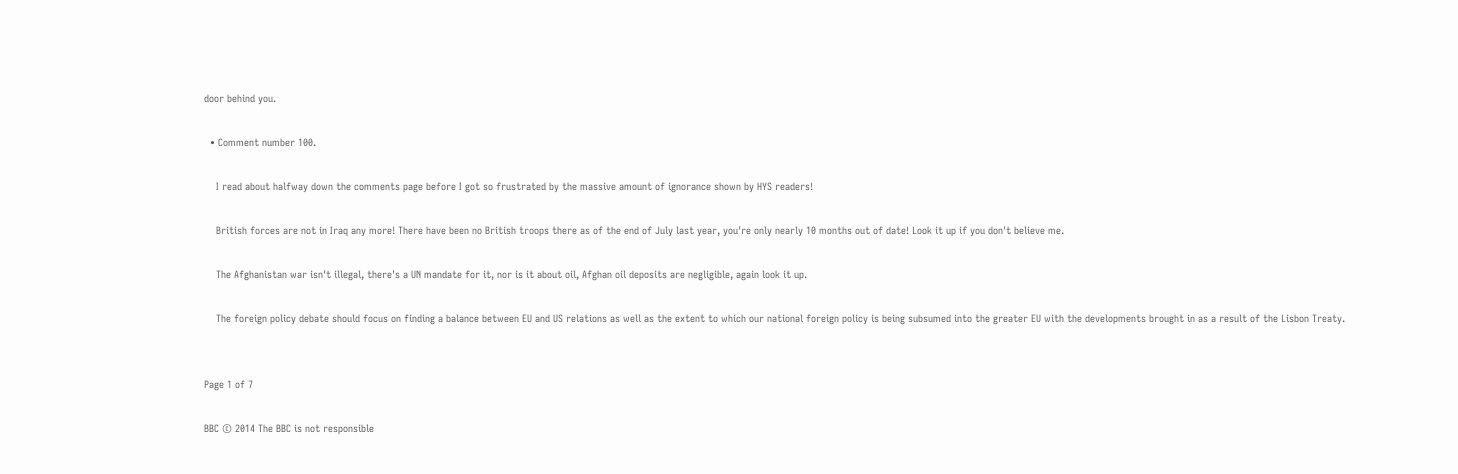door behind you.

  • Comment number 100.

    I read about halfway down the comments page before I got so frustrated by the massive amount of ignorance shown by HYS readers!

    British forces are not in Iraq any more! There have been no British troops there as of the end of July last year, you're only nearly 10 months out of date! Look it up if you don't believe me.

    The Afghanistan war isn't illegal, there's a UN mandate for it, nor is it about oil, Afghan oil deposits are negligible, again look it up.

    The foreign policy debate should focus on finding a balance between EU and US relations as well as the extent to which our national foreign policy is being subsumed into the greater EU with the developments brought in as a result of the Lisbon Treaty.


Page 1 of 7

BBC © 2014 The BBC is not responsible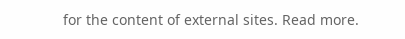for the content of external sites. Read more.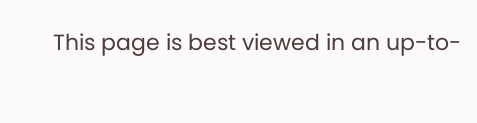This page is best viewed in an up-to-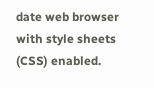date web browser with style sheets (CSS) enabled.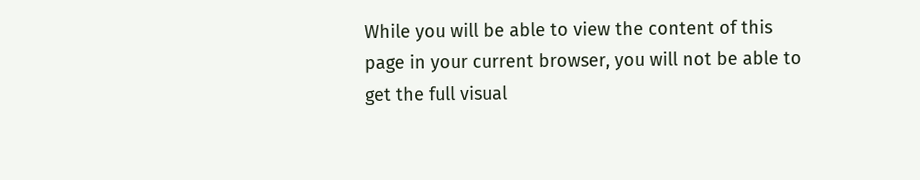While you will be able to view the content of this page in your current browser, you will not be able to get the full visual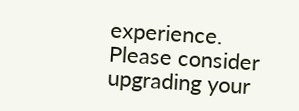experience. Please consider upgrading your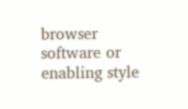browser software or enabling style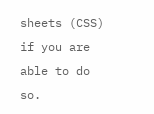sheets (CSS) if you are able to do so.